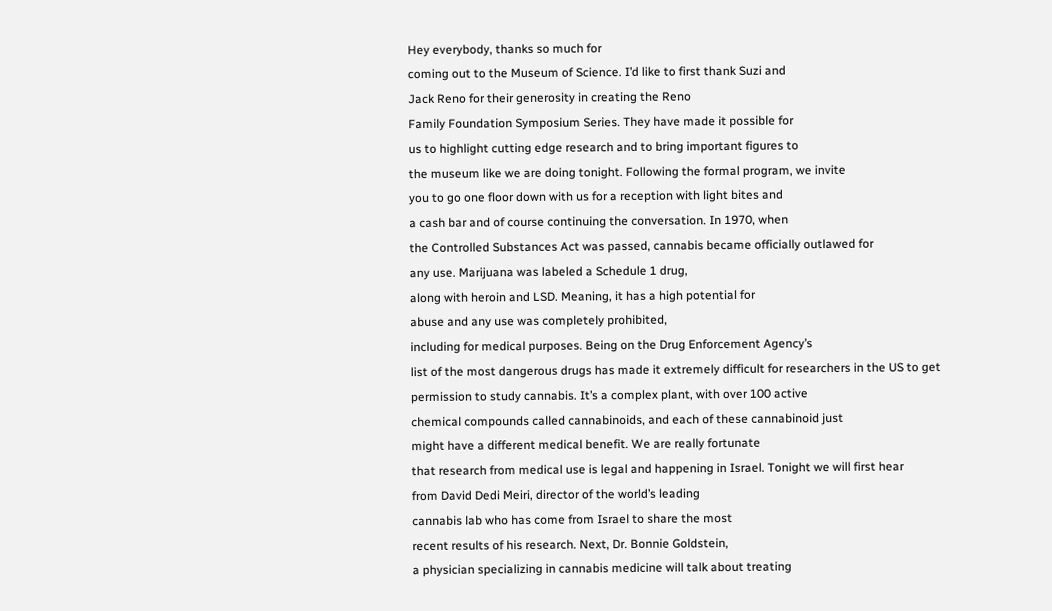Hey everybody, thanks so much for
coming out to the Museum of Science. I’d like to first thank Suzi and
Jack Reno for their generosity in creating the Reno
Family Foundation Symposium Series. They have made it possible for
us to highlight cutting edge research and to bring important figures to
the museum like we are doing tonight. Following the formal program, we invite
you to go one floor down with us for a reception with light bites and
a cash bar and of course continuing the conversation. In 1970, when
the Controlled Substances Act was passed, cannabis became officially outlawed for
any use. Marijuana was labeled a Schedule 1 drug,
along with heroin and LSD. Meaning, it has a high potential for
abuse and any use was completely prohibited,
including for medical purposes. Being on the Drug Enforcement Agency’s
list of the most dangerous drugs has made it extremely difficult for researchers in the US to get
permission to study cannabis. It’s a complex plant, with over 100 active
chemical compounds called cannabinoids, and each of these cannabinoid just
might have a different medical benefit. We are really fortunate
that research from medical use is legal and happening in Israel. Tonight we will first hear
from David Dedi Meiri, director of the world’s leading
cannabis lab who has come from Israel to share the most
recent results of his research. Next, Dr. Bonnie Goldstein,
a physician specializing in cannabis medicine will talk about treating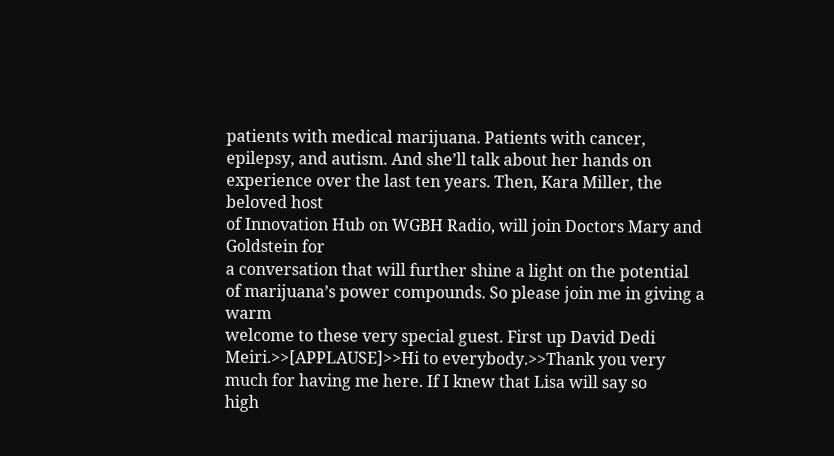patients with medical marijuana. Patients with cancer,
epilepsy, and autism. And she’ll talk about her hands on
experience over the last ten years. Then, Kara Miller, the beloved host
of Innovation Hub on WGBH Radio, will join Doctors Mary and Goldstein for
a conversation that will further shine a light on the potential
of marijuana’s power compounds. So please join me in giving a warm
welcome to these very special guest. First up David Dedi Meiri.>>[APPLAUSE]>>Hi to everybody.>>Thank you very much for having me here. If I knew that Lisa will say so
high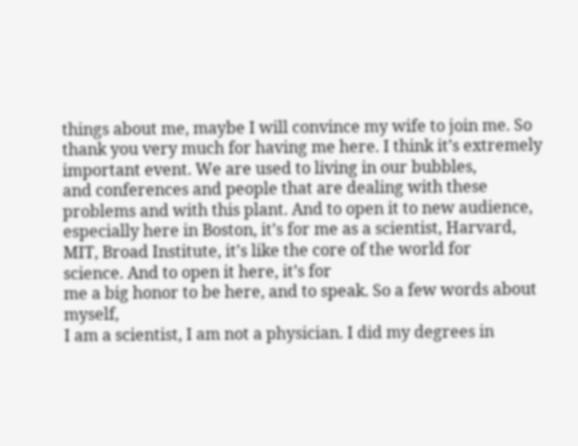things about me, maybe I will convince my wife to join me. So thank you very much for having me here. I think it’s extremely important event. We are used to living in our bubbles,
and conferences and people that are dealing with these
problems and with this plant. And to open it to new audience,
especially here in Boston, it’s for me as a scientist, Harvard,
MIT, Broad Institute, it’s like the core of the world for
science. And to open it here, it’s for
me a big honor to be here, and to speak. So a few words about myself,
I am a scientist, I am not a physician. I did my degrees in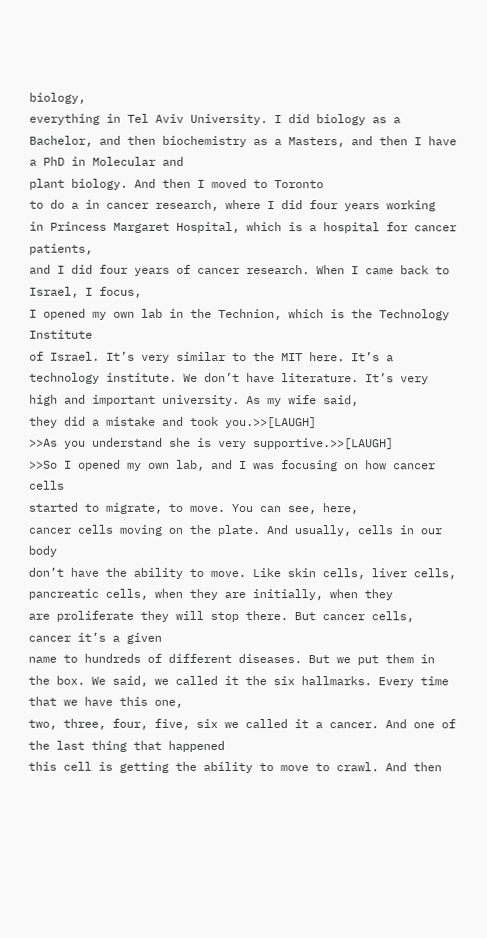biology,
everything in Tel Aviv University. I did biology as a Bachelor, and then biochemistry as a Masters, and then I have a PhD in Molecular and
plant biology. And then I moved to Toronto
to do a in cancer research, where I did four years working
in Princess Margaret Hospital, which is a hospital for cancer patients,
and I did four years of cancer research. When I came back to Israel, I focus,
I opened my own lab in the Technion, which is the Technology Institute
of Israel. It’s very similar to the MIT here. It’s a technology institute. We don’t have literature. It’s very high and important university. As my wife said,
they did a mistake and took you.>>[LAUGH]
>>As you understand she is very supportive.>>[LAUGH]
>>So I opened my own lab, and I was focusing on how cancer cells
started to migrate, to move. You can see, here,
cancer cells moving on the plate. And usually, cells in our body
don’t have the ability to move. Like skin cells, liver cells,
pancreatic cells, when they are initially, when they
are proliferate they will stop there. But cancer cells, cancer it’s a given
name to hundreds of different diseases. But we put them in the box. We said, we called it the six hallmarks. Every time that we have this one,
two, three, four, five, six we called it a cancer. And one of the last thing that happened
this cell is getting the ability to move to crawl. And then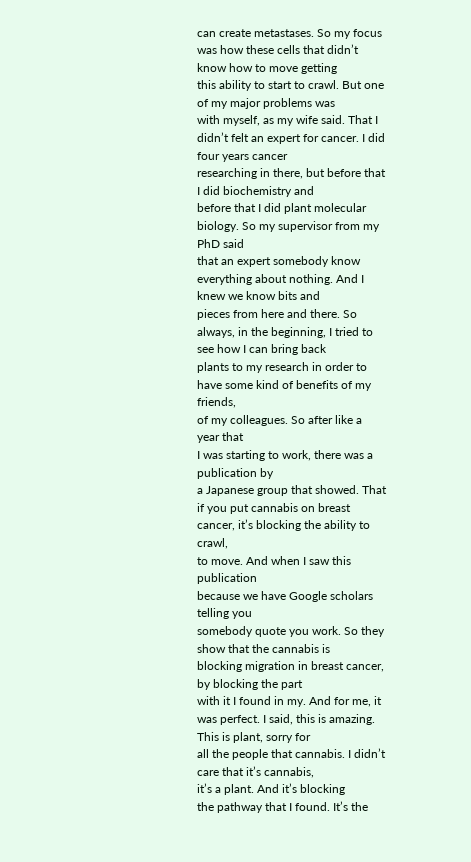can create metastases. So my focus was how these cells that didn’t know how to move getting
this ability to start to crawl. But one of my major problems was
with myself, as my wife said. That I didn’t felt an expert for cancer. I did four years cancer
researching in there, but before that I did biochemistry and
before that I did plant molecular biology. So my supervisor from my PhD said
that an expert somebody know everything about nothing. And I knew we know bits and
pieces from here and there. So always, in the beginning, I tried to see how I can bring back
plants to my research in order to have some kind of benefits of my friends,
of my colleagues. So after like a year that
I was starting to work, there was a publication by
a Japanese group that showed. That if you put cannabis on breast cancer, it’s blocking the ability to crawl,
to move. And when I saw this publication
because we have Google scholars telling you
somebody quote you work. So they show that the cannabis is
blocking migration in breast cancer, by blocking the part
with it I found in my. And for me, it was perfect. I said, this is amazing. This is plant, sorry for
all the people that cannabis. I didn’t care that it’s cannabis,
it’s a plant. And it’s blocking
the pathway that I found. It’s the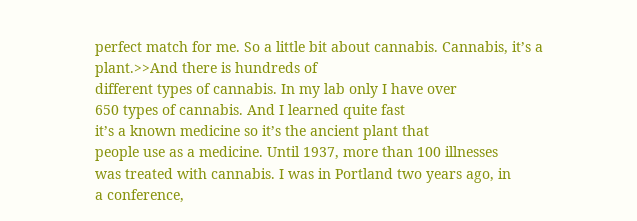perfect match for me. So a little bit about cannabis. Cannabis, it’s a plant.>>And there is hundreds of
different types of cannabis. In my lab only I have over
650 types of cannabis. And I learned quite fast
it’s a known medicine so it’s the ancient plant that
people use as a medicine. Until 1937, more than 100 illnesses
was treated with cannabis. I was in Portland two years ago, in
a conference,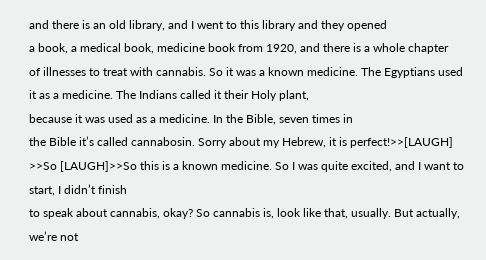and there is an old library, and I went to this library and they opened
a book, a medical book, medicine book from 1920, and there is a whole chapter
of illnesses to treat with cannabis. So it was a known medicine. The Egyptians used it as a medicine. The Indians called it their Holy plant,
because it was used as a medicine. In the Bible, seven times in
the Bible it’s called cannabosin. Sorry about my Hebrew, it is perfect!>>[LAUGH]
>>So [LAUGH]>>So this is a known medicine. So I was quite excited, and I want to start, I didn’t finish
to speak about cannabis, okay? So cannabis is, look like that, usually. But actually, we’re not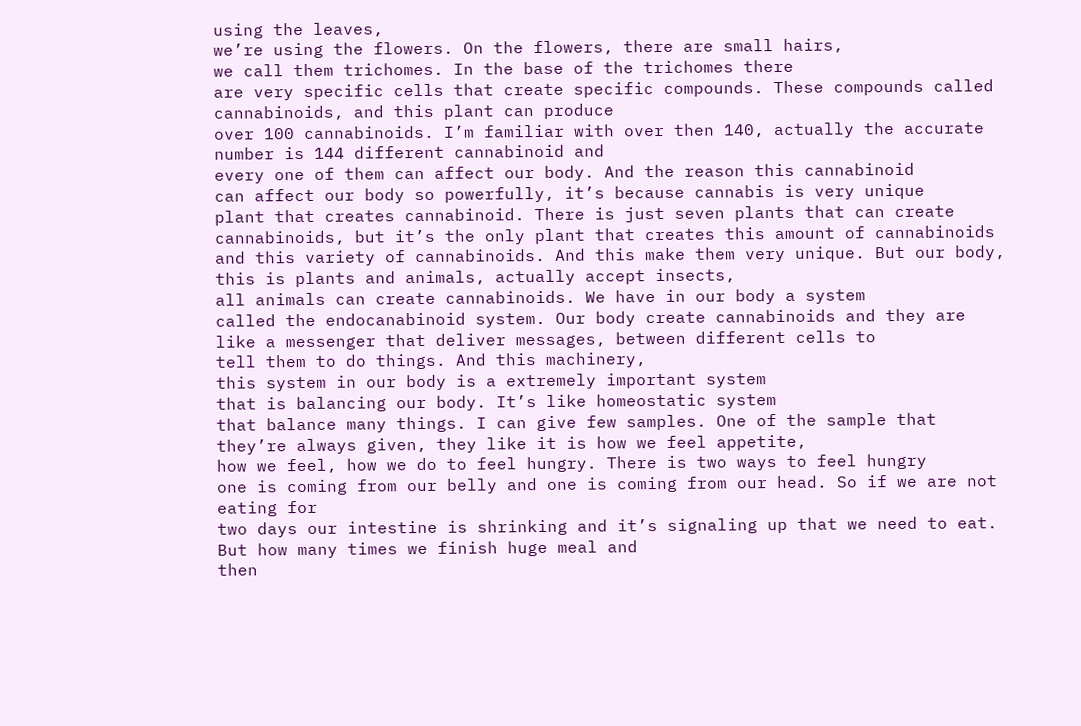using the leaves,
we’re using the flowers. On the flowers, there are small hairs,
we call them trichomes. In the base of the trichomes there
are very specific cells that create specific compounds. These compounds called cannabinoids, and this plant can produce
over 100 cannabinoids. I’m familiar with over then 140, actually the accurate
number is 144 different cannabinoid and
every one of them can affect our body. And the reason this cannabinoid
can affect our body so powerfully, it’s because cannabis is very unique
plant that creates cannabinoid. There is just seven plants that can create
cannabinoids, but it’s the only plant that creates this amount of cannabinoids
and this variety of cannabinoids. And this make them very unique. But our body, this is plants and animals, actually accept insects,
all animals can create cannabinoids. We have in our body a system
called the endocanabinoid system. Our body create cannabinoids and they are
like a messenger that deliver messages, between different cells to
tell them to do things. And this machinery,
this system in our body is a extremely important system
that is balancing our body. It’s like homeostatic system
that balance many things. I can give few samples. One of the sample that
they’re always given, they like it is how we feel appetite,
how we feel, how we do to feel hungry. There is two ways to feel hungry
one is coming from our belly and one is coming from our head. So if we are not eating for
two days our intestine is shrinking and it’s signaling up that we need to eat. But how many times we finish huge meal and
then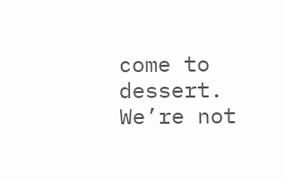come to dessert. We’re not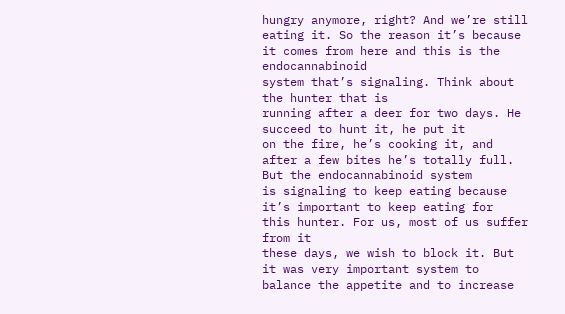hungry anymore, right? And we’re still eating it. So the reason it’s because
it comes from here and this is the endocannabinoid
system that’s signaling. Think about the hunter that is
running after a deer for two days. He succeed to hunt it, he put it
on the fire, he’s cooking it, and after a few bites he’s totally full. But the endocannabinoid system
is signaling to keep eating because it’s important to keep eating for
this hunter. For us, most of us suffer from it
these days, we wish to block it. But it was very important system to
balance the appetite and to increase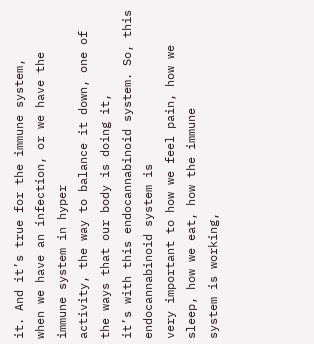it. And it’s true for the immune system,
when we have an infection, or we have the immune system in hyper
activity, the way to balance it down, one of the ways that our body is doing it,
it’s with this endocannabinoid system. So, this endocannabinoid system is
very important to how we feel pain, how we sleep, how we eat, how the immune
system is working,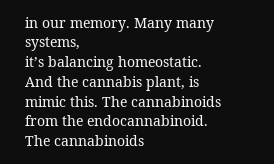in our memory. Many many systems,
it’s balancing homeostatic. And the cannabis plant, is mimic this. The cannabinoids from the endocannabinoid. The cannabinoids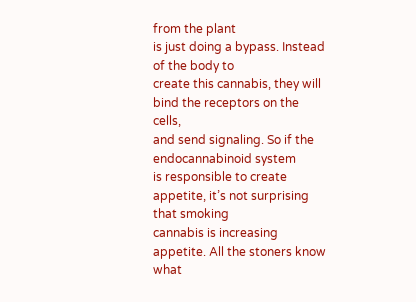from the plant
is just doing a bypass. Instead of the body to
create this cannabis, they will bind the receptors on the cells,
and send signaling. So if the endocannabinoid system
is responsible to create appetite, it’s not surprising that smoking
cannabis is increasing appetite. All the stoners know what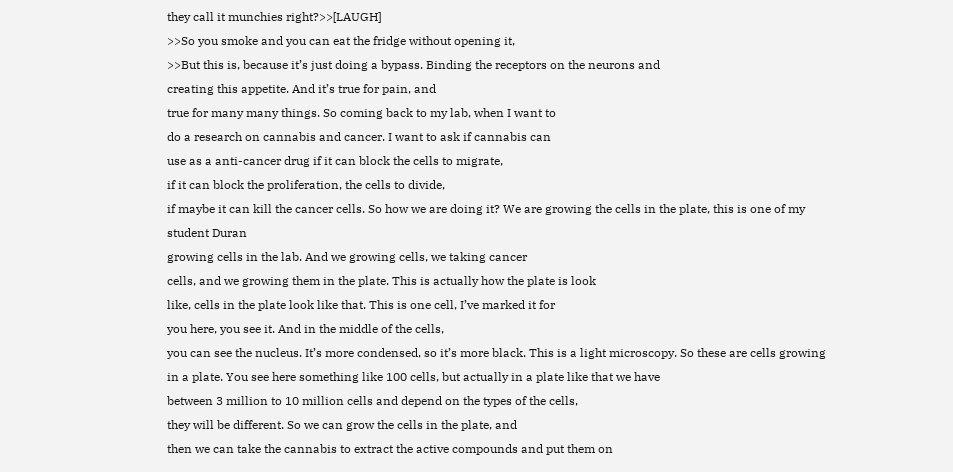they call it munchies right?>>[LAUGH]
>>So you smoke and you can eat the fridge without opening it,
>>But this is, because it’s just doing a bypass. Binding the receptors on the neurons and
creating this appetite. And it’s true for pain, and
true for many many things. So coming back to my lab, when I want to
do a research on cannabis and cancer. I want to ask if cannabis can
use as a anti-cancer drug if it can block the cells to migrate,
if it can block the proliferation, the cells to divide,
if maybe it can kill the cancer cells. So how we are doing it? We are growing the cells in the plate, this is one of my student Duran
growing cells in the lab. And we growing cells, we taking cancer
cells, and we growing them in the plate. This is actually how the plate is look
like, cells in the plate look like that. This is one cell, I’ve marked it for
you here, you see it. And in the middle of the cells,
you can see the nucleus. It’s more condensed, so it’s more black. This is a light microscopy. So these are cells growing in a plate. You see here something like 100 cells, but actually in a plate like that we have
between 3 million to 10 million cells and depend on the types of the cells,
they will be different. So we can grow the cells in the plate, and
then we can take the cannabis to extract the active compounds and put them on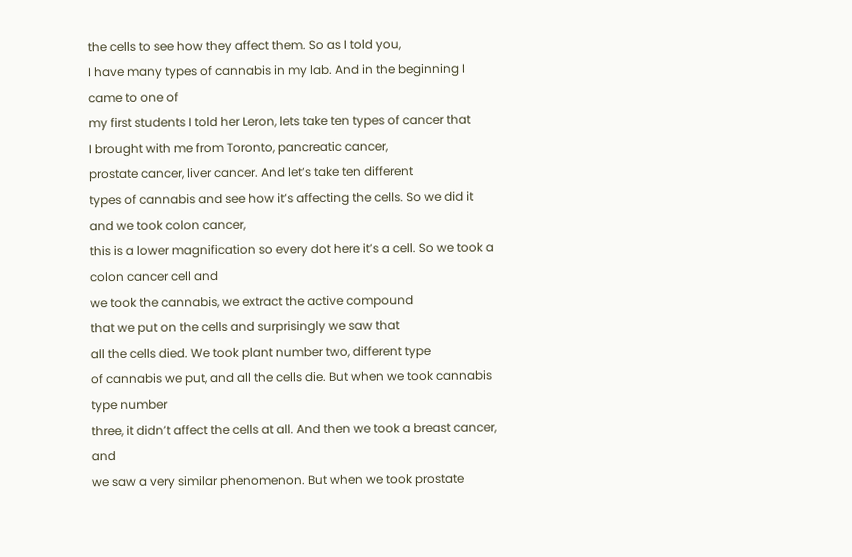the cells to see how they affect them. So as I told you,
I have many types of cannabis in my lab. And in the beginning I came to one of
my first students I told her Leron, lets take ten types of cancer that
I brought with me from Toronto, pancreatic cancer,
prostate cancer, liver cancer. And let’s take ten different
types of cannabis and see how it’s affecting the cells. So we did it and we took colon cancer,
this is a lower magnification so every dot here it’s a cell. So we took a colon cancer cell and
we took the cannabis, we extract the active compound
that we put on the cells and surprisingly we saw that
all the cells died. We took plant number two, different type
of cannabis we put, and all the cells die. But when we took cannabis type number
three, it didn’t affect the cells at all. And then we took a breast cancer, and
we saw a very similar phenomenon. But when we took prostate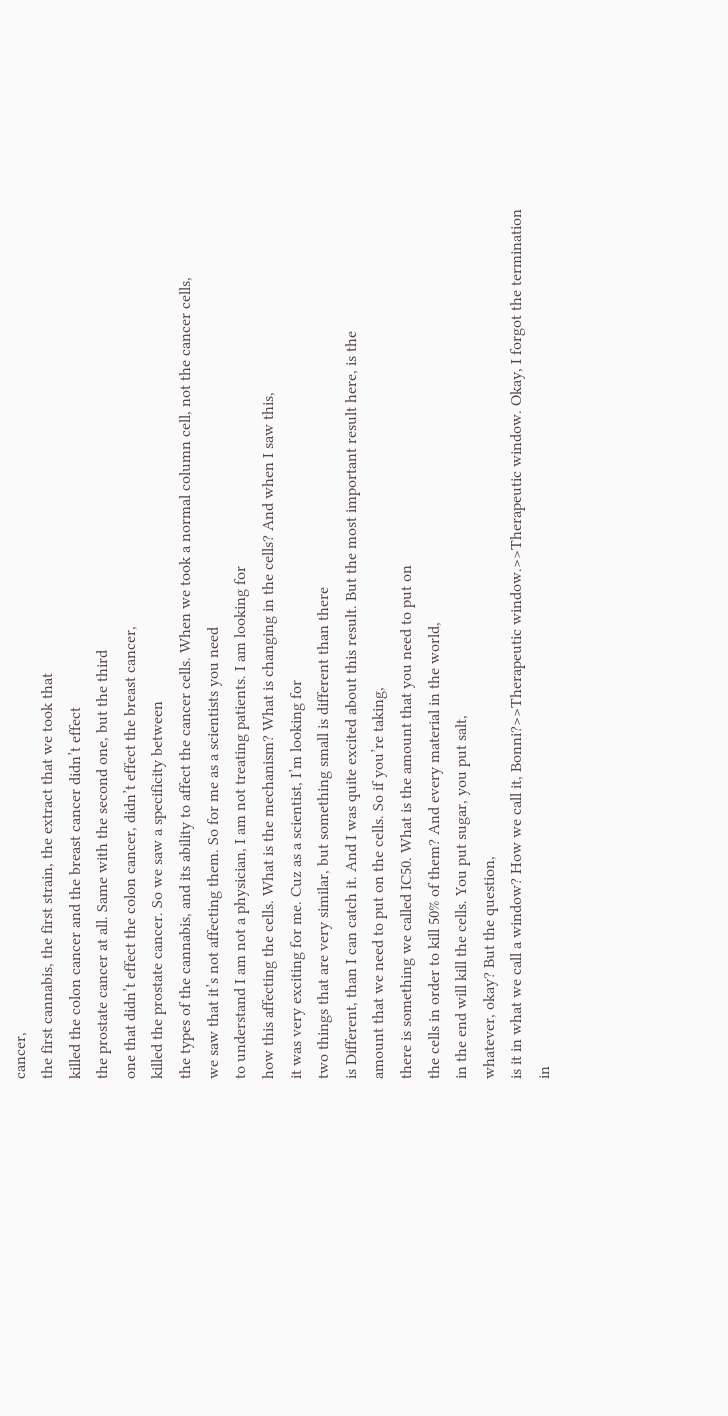cancer,
the first cannabis, the first strain, the extract that we took that
killed the colon cancer and the breast cancer didn’t effect
the prostate cancer at all. Same with the second one, but the third
one that didn’t effect the colon cancer, didn’t effect the breast cancer,
killed the prostate cancer. So we saw a specificity between
the types of the cannabis, and its ability to affect the cancer cells. When we took a normal column cell, not the cancer cells,
we saw that it’s not affecting them. So for me as a scientists you need
to understand I am not a physician, I am not treating patients. I am looking for
how this affecting the cells. What is the mechanism? What is changing in the cells? And when I saw this,
it was very exciting for me. Cuz as a scientist, I’m looking for
two things that are very similar, but something small is different than there
is Different, than I can catch it. And I was quite excited about this result. But the most important result here, is the
amount that we need to put on the cells. So if you’re taking,
there is something we called IC50. What is the amount that you need to put on
the cells in order to kill 50% of them? And every material in the world,
in the end will kill the cells. You put sugar, you put salt,
whatever, okay? But the question,
is it in what we call a window? How we call it, Bonni?>>Therapeutic window.>>Therapeutic window. Okay, I forgot the termination in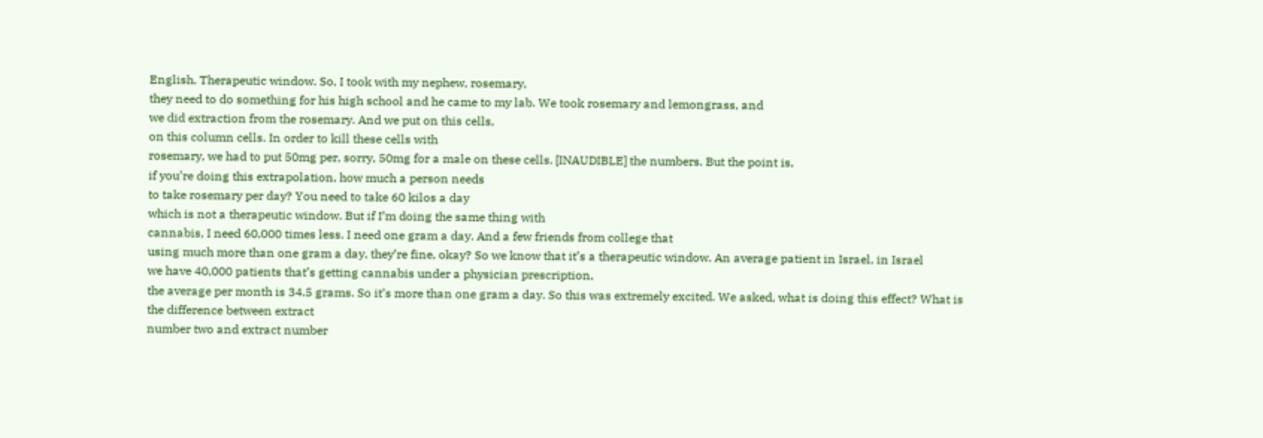English. Therapeutic window. So, I took with my nephew, rosemary,
they need to do something for his high school and he came to my lab. We took rosemary and lemongrass, and
we did extraction from the rosemary. And we put on this cells,
on this column cells. In order to kill these cells with
rosemary, we had to put 50mg per, sorry, 50mg for a male on these cells. [INAUDIBLE] the numbers. But the point is,
if you’re doing this extrapolation, how much a person needs
to take rosemary per day? You need to take 60 kilos a day
which is not a therapeutic window. But if I’m doing the same thing with
cannabis, I need 60,000 times less. I need one gram a day. And a few friends from college that
using much more than one gram a day, they’re fine, okay? So we know that it’s a therapeutic window. An average patient in Israel, in Israel
we have 40,000 patients that’s getting cannabis under a physician prescription,
the average per month is 34.5 grams. So it’s more than one gram a day. So this was extremely excited. We asked, what is doing this effect? What is the difference between extract
number two and extract number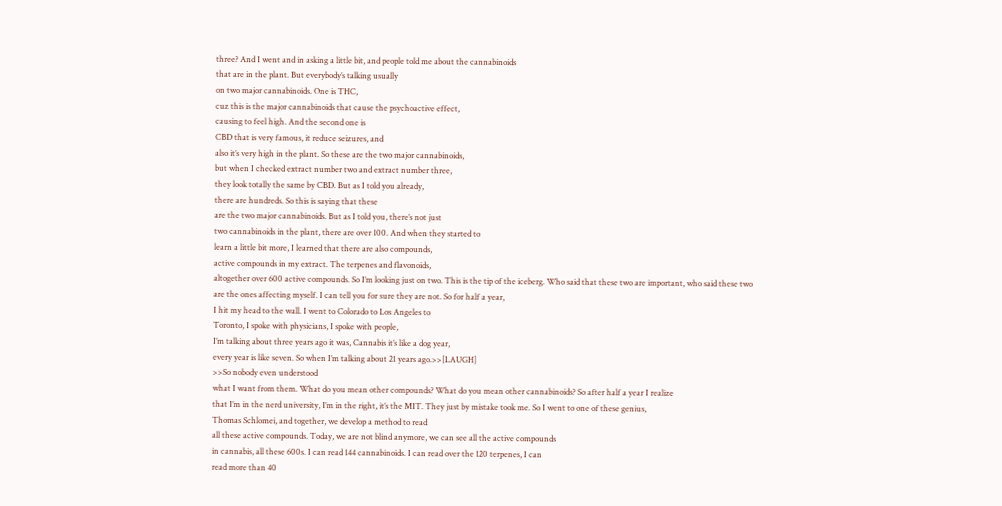three? And I went and in asking a little bit, and people told me about the cannabinoids
that are in the plant. But everybody’s talking usually
on two major cannabinoids. One is THC,
cuz this is the major cannabinoids that cause the psychoactive effect,
causing to feel high. And the second one is
CBD that is very famous, it reduce seizures, and
also it’s very high in the plant. So these are the two major cannabinoids,
but when I checked extract number two and extract number three,
they look totally the same by CBD. But as I told you already,
there are hundreds. So this is saying that these
are the two major cannabinoids. But as I told you, there’s not just
two cannabinoids in the plant, there are over 100. And when they started to
learn a little bit more, I learned that there are also compounds,
active compounds in my extract. The terpenes and flavonoids,
altogether over 600 active compounds. So I’m looking just on two. This is the tip of the iceberg. Who said that these two are important, who said these two
are the ones affecting myself. I can tell you for sure they are not. So for half a year,
I hit my head to the wall. I went to Colorado to Los Angeles to
Toronto, I spoke with physicians, I spoke with people,
I’m talking about three years ago it was, Cannabis it’s like a dog year,
every year is like seven. So when I’m talking about 21 years ago.>>[LAUGH]
>>So nobody even understood
what I want from them. What do you mean other compounds? What do you mean other cannabinoids? So after half a year I realize
that I’m in the nerd university, I’m in the right, it’s the MIT. They just by mistake took me. So I went to one of these genius,
Thomas Schlomei, and together, we develop a method to read
all these active compounds. Today, we are not blind anymore, we can see all the active compounds
in cannabis, all these 600s. I can read 144 cannabinoids. I can read over the 120 terpenes, I can
read more than 40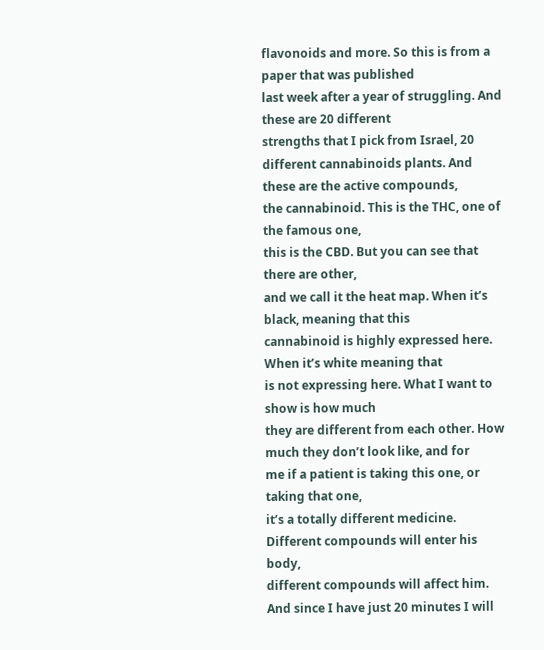flavonoids and more. So this is from a paper that was published
last week after a year of struggling. And these are 20 different
strengths that I pick from Israel, 20 different cannabinoids plants. And these are the active compounds,
the cannabinoid. This is the THC, one of the famous one,
this is the CBD. But you can see that there are other,
and we call it the heat map. When it’s black, meaning that this
cannabinoid is highly expressed here. When it’s white meaning that
is not expressing here. What I want to show is how much
they are different from each other. How much they don’t look like, and for
me if a patient is taking this one, or taking that one,
it’s a totally different medicine. Different compounds will enter his body,
different compounds will affect him. And since I have just 20 minutes I will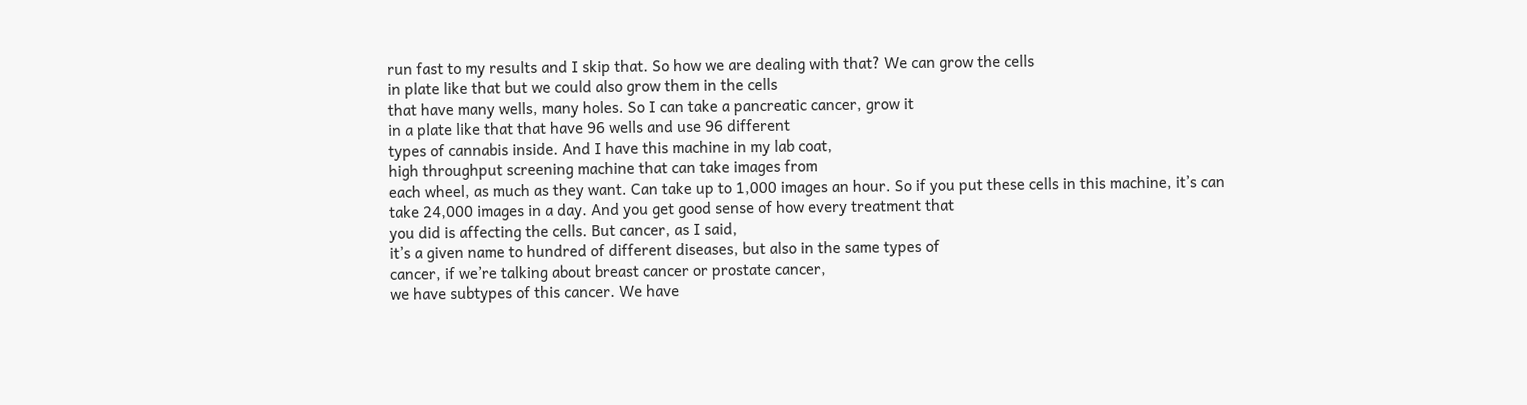run fast to my results and I skip that. So how we are dealing with that? We can grow the cells
in plate like that but we could also grow them in the cells
that have many wells, many holes. So I can take a pancreatic cancer, grow it
in a plate like that that have 96 wells and use 96 different
types of cannabis inside. And I have this machine in my lab coat,
high throughput screening machine that can take images from
each wheel, as much as they want. Can take up to 1,000 images an hour. So if you put these cells in this machine, it’s can take 24,000 images in a day. And you get good sense of how every treatment that
you did is affecting the cells. But cancer, as I said,
it’s a given name to hundred of different diseases, but also in the same types of
cancer, if we’re talking about breast cancer or prostate cancer,
we have subtypes of this cancer. We have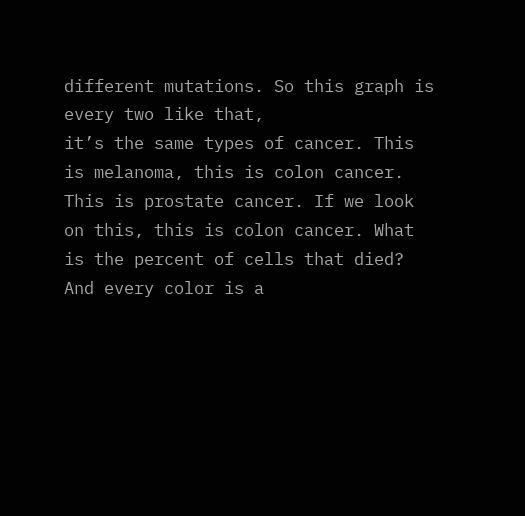different mutations. So this graph is every two like that,
it’s the same types of cancer. This is melanoma, this is colon cancer. This is prostate cancer. If we look on this, this is colon cancer. What is the percent of cells that died? And every color is a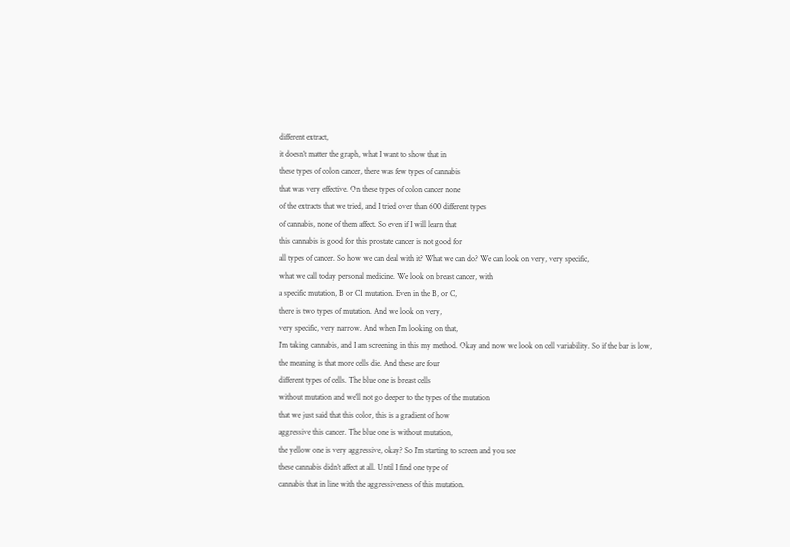different extract,
it doesn’t matter the graph, what I want to show that in
these types of colon cancer, there was few types of cannabis
that was very effective. On these types of colon cancer none
of the extracts that we tried, and I tried over than 600 different types
of cannabis, none of them affect. So even if I will learn that
this cannabis is good for this prostate cancer is not good for
all types of cancer. So how we can deal with it? What we can do? We can look on very, very specific,
what we call today personal medicine. We look on breast cancer, with
a specific mutation, B or C1 mutation. Even in the B, or C,
there is two types of mutation. And we look on very,
very specific, very narrow. And when I’m looking on that,
I’m taking cannabis, and I am screening in this my method. Okay and now we look on cell variability. So if the bar is low,
the meaning is that more cells die. And these are four
different types of cells. The blue one is breast cells
without mutation and we’ll not go deeper to the types of the mutation
that we just said that this color, this is a gradient of how
aggressive this cancer. The blue one is without mutation,
the yellow one is very aggressive, okay? So I’m starting to screen and you see
these cannabis didn’t affect at all. Until I find one type of
cannabis that in line with the aggressiveness of this mutation.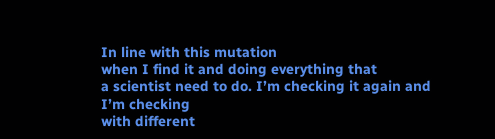In line with this mutation
when I find it and doing everything that
a scientist need to do. I’m checking it again and I’m checking
with different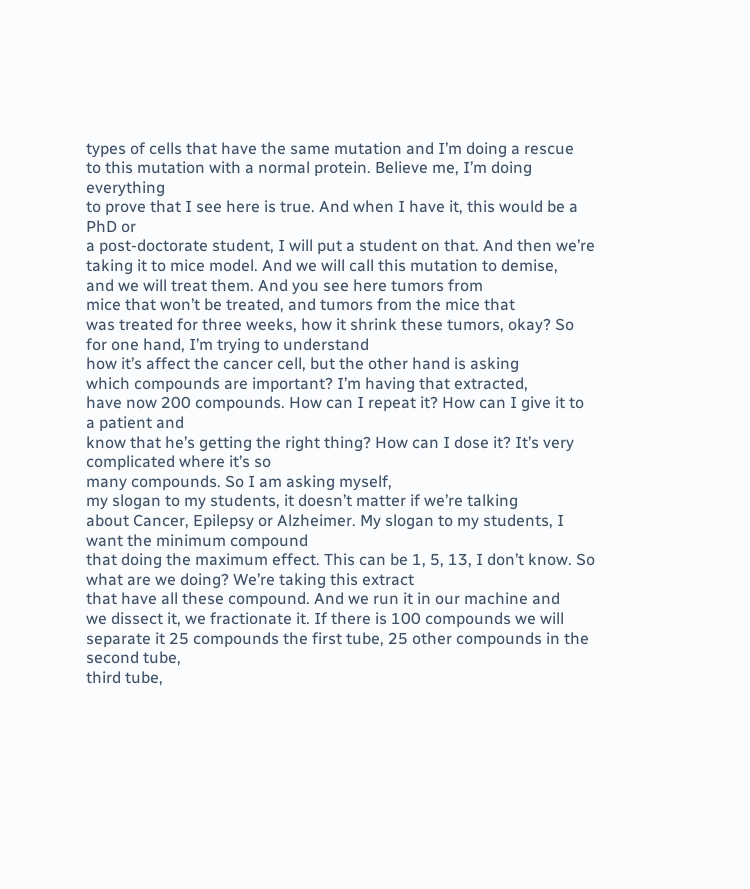types of cells that have the same mutation and I’m doing a rescue
to this mutation with a normal protein. Believe me, I’m doing everything
to prove that I see here is true. And when I have it, this would be a PhD or
a post-doctorate student, I will put a student on that. And then we’re taking it to mice model. And we will call this mutation to demise,
and we will treat them. And you see here tumors from
mice that won’t be treated, and tumors from the mice that
was treated for three weeks, how it shrink these tumors, okay? So for one hand, I’m trying to understand
how it’s affect the cancer cell, but the other hand is asking
which compounds are important? I’m having that extracted,
have now 200 compounds. How can I repeat it? How can I give it to a patient and
know that he’s getting the right thing? How can I dose it? It’s very complicated where it’s so
many compounds. So I am asking myself,
my slogan to my students, it doesn’t matter if we’re talking
about Cancer, Epilepsy or Alzheimer. My slogan to my students, I want the minimum compound
that doing the maximum effect. This can be 1, 5, 13, I don’t know. So what are we doing? We’re taking this extract
that have all these compound. And we run it in our machine and
we dissect it, we fractionate it. If there is 100 compounds we will
separate it 25 compounds the first tube, 25 other compounds in the second tube,
third tube,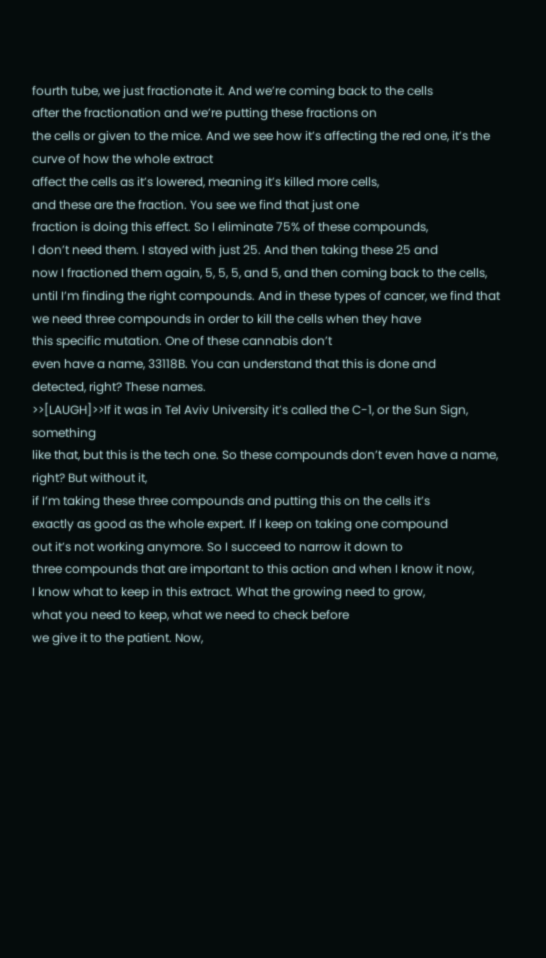fourth tube, we just fractionate it. And we’re coming back to the cells
after the fractionation and we’re putting these fractions on
the cells or given to the mice. And we see how it’s affecting the red one, it’s the curve of how the whole extract
affect the cells as it’s lowered, meaning it’s killed more cells,
and these are the fraction. You see we find that just one
fraction is doing this effect. So I eliminate 75% of these compounds,
I don’t need them. I stayed with just 25. And then taking these 25 and
now I fractioned them again, 5, 5, 5, and 5, and then coming back to the cells,
until I’m finding the right compounds. And in these types of cancer, we find that
we need three compounds in order to kill the cells when they have
this specific mutation. One of these cannabis don’t
even have a name, 33118B. You can understand that this is done and
detected, right? These names.
>>[LAUGH]>>If it was in Tel Aviv University it’s called the C-1, or the Sun Sign, something
like that, but this is the tech one. So these compounds don’t even have a name,
right? But without it,
if I’m taking these three compounds and putting this on the cells it’s
exactly as good as the whole expert. If I keep on taking one compound
out it’s not working anymore. So I succeed to narrow it down to
three compounds that are important to this action and when I know it now,
I know what to keep in this extract. What the growing need to grow,
what you need to keep, what we need to check before
we give it to the patient. Now,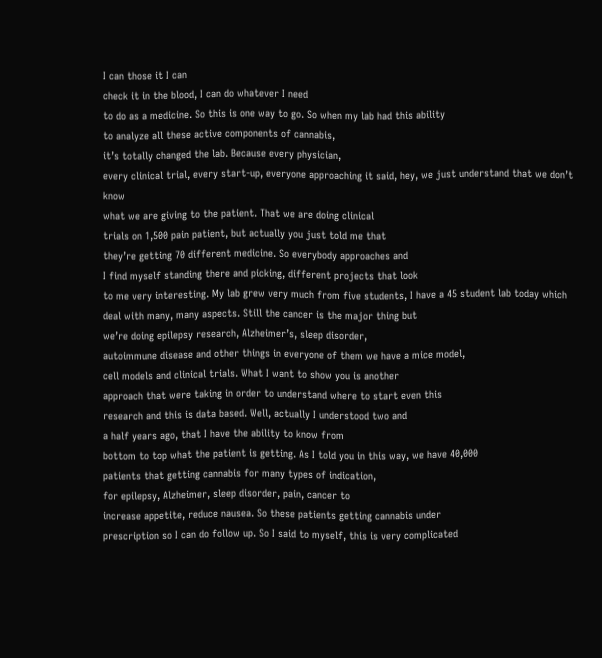I can those it I can
check it in the blood, I can do whatever I need
to do as a medicine. So this is one way to go. So when my lab had this ability
to analyze all these active components of cannabis,
it’s totally changed the lab. Because every physician,
every clinical trial, every start-up, everyone approaching it said, hey, we just understand that we don’t know
what we are giving to the patient. That we are doing clinical
trials on 1,500 pain patient, but actually you just told me that
they’re getting 70 different medicine. So everybody approaches and
I find myself standing there and picking, different projects that look
to me very interesting. My lab grew very much from five students, I have a 45 student lab today which
deal with many, many aspects. Still the cancer is the major thing but
we’re doing epilepsy research, Alzheimer’s, sleep disorder,
autoimmune disease and other things in everyone of them we have a mice model,
cell models and clinical trials. What I want to show you is another
approach that were taking in order to understand where to start even this
research and this is data based. Well, actually I understood two and
a half years ago, that I have the ability to know from
bottom to top what the patient is getting. As I told you in this way, we have 40,000
patients that getting cannabis for many types of indication,
for epilepsy, Alzheimer, sleep disorder, pain, cancer to
increase appetite, reduce nausea. So these patients getting cannabis under
prescription so I can do follow up. So I said to myself, this is very complicated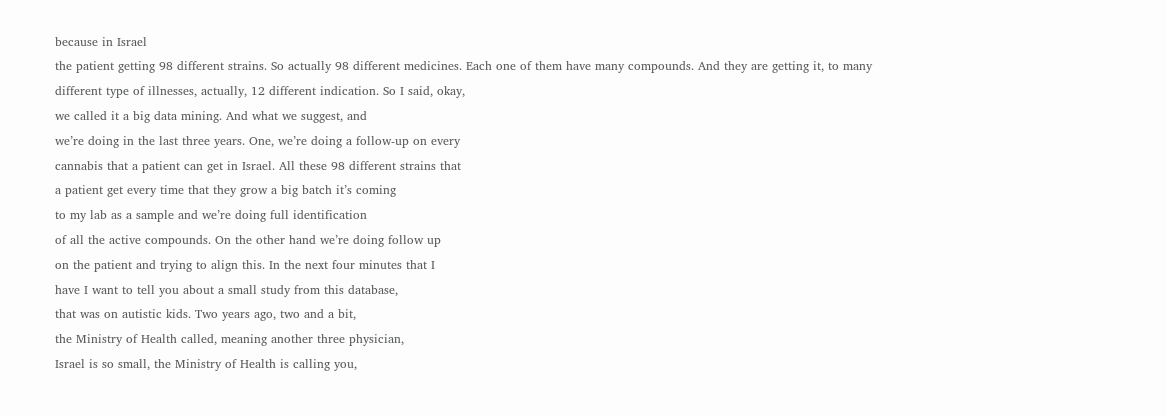because in Israel
the patient getting 98 different strains. So actually 98 different medicines. Each one of them have many compounds. And they are getting it, to many
different type of illnesses, actually, 12 different indication. So I said, okay,
we called it a big data mining. And what we suggest, and
we’re doing in the last three years. One, we’re doing a follow-up on every
cannabis that a patient can get in Israel. All these 98 different strains that
a patient get every time that they grow a big batch it’s coming
to my lab as a sample and we’re doing full identification
of all the active compounds. On the other hand we’re doing follow up
on the patient and trying to align this. In the next four minutes that I
have I want to tell you about a small study from this database,
that was on autistic kids. Two years ago, two and a bit,
the Ministry of Health called, meaning another three physician,
Israel is so small, the Ministry of Health is calling you,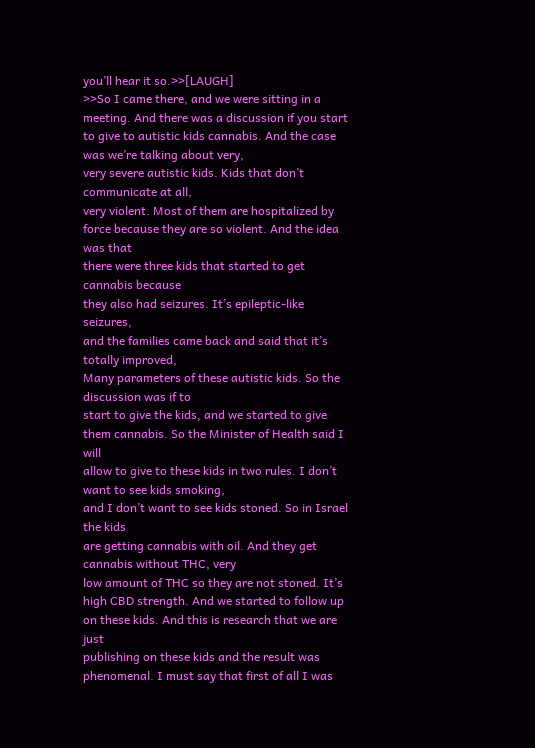you’ll hear it so.>>[LAUGH]
>>So I came there, and we were sitting in a meeting. And there was a discussion if you start
to give to autistic kids cannabis. And the case was we’re talking about very,
very severe autistic kids. Kids that don’t communicate at all,
very violent. Most of them are hospitalized by
force because they are so violent. And the idea was that
there were three kids that started to get cannabis because
they also had seizures. It’s epileptic-like seizures,
and the families came back and said that it’s totally improved,
Many parameters of these autistic kids. So the discussion was if to
start to give the kids, and we started to give them cannabis. So the Minister of Health said I will
allow to give to these kids in two rules. I don’t want to see kids smoking,
and I don’t want to see kids stoned. So in Israel the kids
are getting cannabis with oil. And they get cannabis without THC, very
low amount of THC so they are not stoned. It’s high CBD strength. And we started to follow up on these kids. And this is research that we are just
publishing on these kids and the result was phenomenal. I must say that first of all I was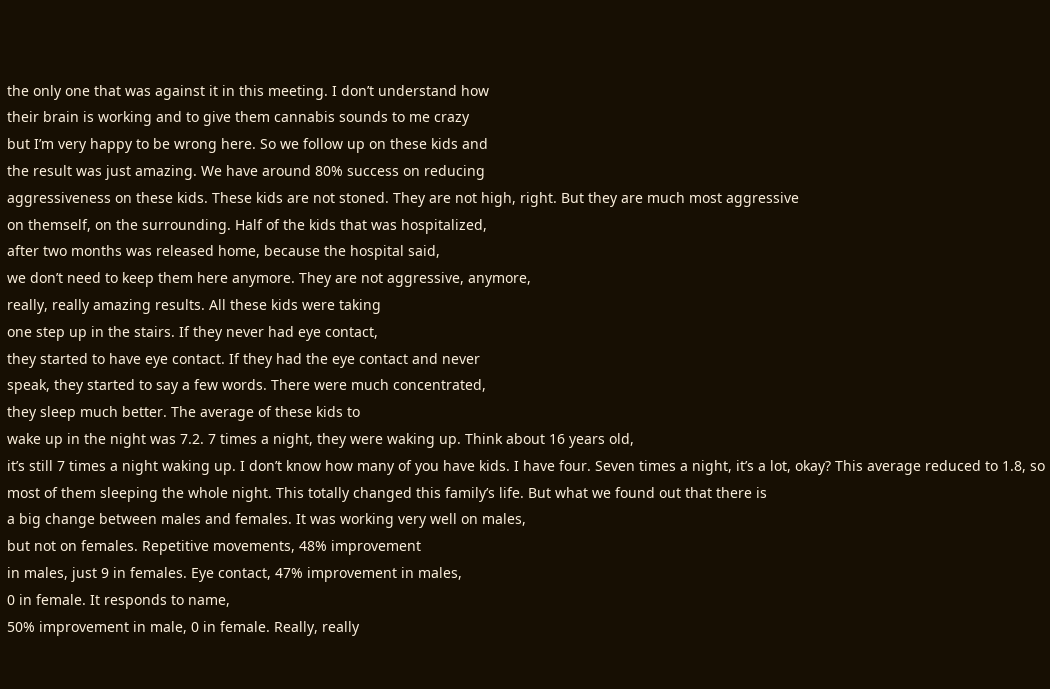the only one that was against it in this meeting. I don’t understand how
their brain is working and to give them cannabis sounds to me crazy
but I’m very happy to be wrong here. So we follow up on these kids and
the result was just amazing. We have around 80% success on reducing
aggressiveness on these kids. These kids are not stoned. They are not high, right. But they are much most aggressive
on themself, on the surrounding. Half of the kids that was hospitalized,
after two months was released home, because the hospital said,
we don’t need to keep them here anymore. They are not aggressive, anymore,
really, really amazing results. All these kids were taking
one step up in the stairs. If they never had eye contact,
they started to have eye contact. If they had the eye contact and never
speak, they started to say a few words. There were much concentrated,
they sleep much better. The average of these kids to
wake up in the night was 7.2. 7 times a night, they were waking up. Think about 16 years old,
it’s still 7 times a night waking up. I don’t know how many of you have kids. I have four. Seven times a night, it’s a lot, okay? This average reduced to 1.8, so
most of them sleeping the whole night. This totally changed this family’s life. But what we found out that there is
a big change between males and females. It was working very well on males,
but not on females. Repetitive movements, 48% improvement
in males, just 9 in females. Eye contact, 47% improvement in males,
0 in female. It responds to name,
50% improvement in male, 0 in female. Really, really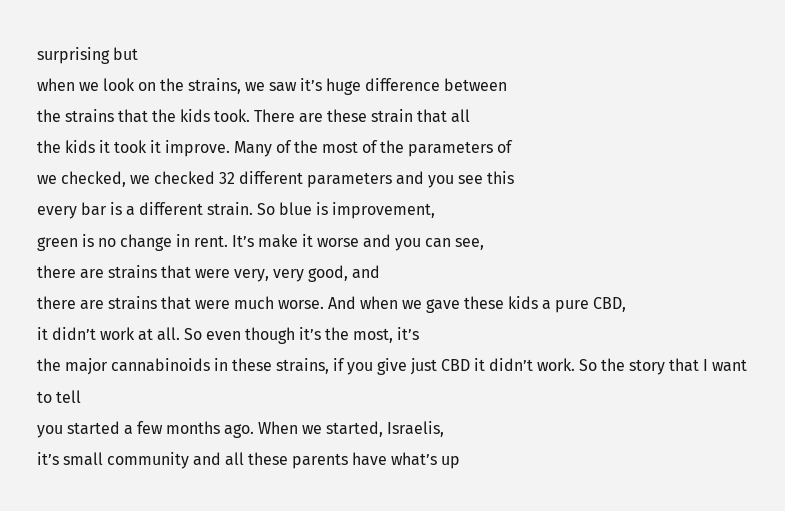surprising but
when we look on the strains, we saw it’s huge difference between
the strains that the kids took. There are these strain that all
the kids it took it improve. Many of the most of the parameters of
we checked, we checked 32 different parameters and you see this
every bar is a different strain. So blue is improvement,
green is no change in rent. It’s make it worse and you can see,
there are strains that were very, very good, and
there are strains that were much worse. And when we gave these kids a pure CBD,
it didn’t work at all. So even though it’s the most, it’s
the major cannabinoids in these strains, if you give just CBD it didn’t work. So the story that I want to tell
you started a few months ago. When we started, Israelis,
it’s small community and all these parents have what’s up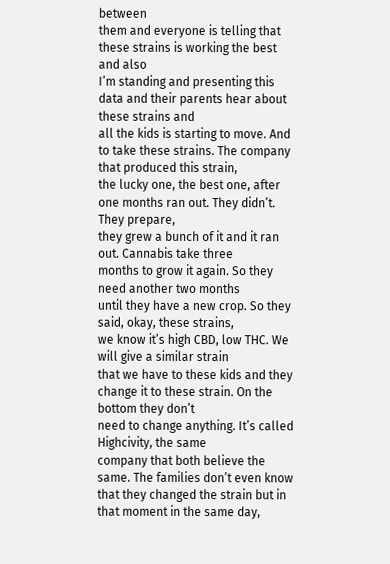between
them and everyone is telling that these strains is working the best and also
I’m standing and presenting this data and their parents hear about these strains and
all the kids is starting to move. And to take these strains. The company that produced this strain,
the lucky one, the best one, after one months ran out. They didn’t. They prepare,
they grew a bunch of it and it ran out. Cannabis take three
months to grow it again. So they need another two months
until they have a new crop. So they said, okay, these strains,
we know it’s high CBD, low THC. We will give a similar strain
that we have to these kids and they change it to these strain. On the bottom they don’t
need to change anything. It’s called Highcivity, the same
company that both believe the same. The families don’t even know
that they changed the strain but in that moment in the same day,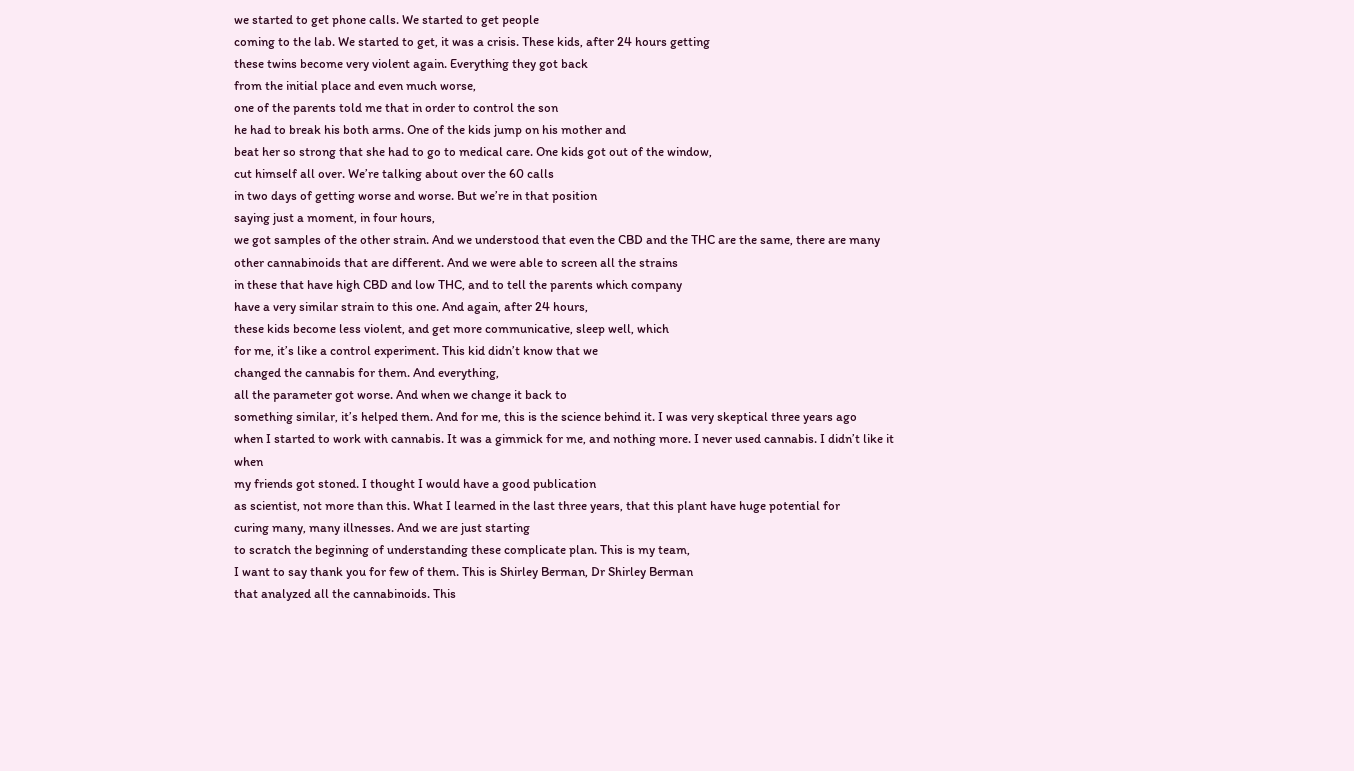we started to get phone calls. We started to get people
coming to the lab. We started to get, it was a crisis. These kids, after 24 hours getting
these twins become very violent again. Everything they got back
from the initial place and even much worse,
one of the parents told me that in order to control the son
he had to break his both arms. One of the kids jump on his mother and
beat her so strong that she had to go to medical care. One kids got out of the window,
cut himself all over. We’re talking about over the 60 calls
in two days of getting worse and worse. But we’re in that position
saying just a moment, in four hours,
we got samples of the other strain. And we understood that even the CBD and the THC are the same, there are many
other cannabinoids that are different. And we were able to screen all the strains
in these that have high CBD and low THC, and to tell the parents which company
have a very similar strain to this one. And again, after 24 hours,
these kids become less violent, and get more communicative, sleep well, which
for me, it’s like a control experiment. This kid didn’t know that we
changed the cannabis for them. And everything,
all the parameter got worse. And when we change it back to
something similar, it’s helped them. And for me, this is the science behind it. I was very skeptical three years ago
when I started to work with cannabis. It was a gimmick for me, and nothing more. I never used cannabis. I didn’t like it when
my friends got stoned. I thought I would have a good publication
as scientist, not more than this. What I learned in the last three years, that this plant have huge potential for
curing many, many illnesses. And we are just starting
to scratch the beginning of understanding these complicate plan. This is my team,
I want to say thank you for few of them. This is Shirley Berman, Dr Shirley Berman
that analyzed all the cannabinoids. This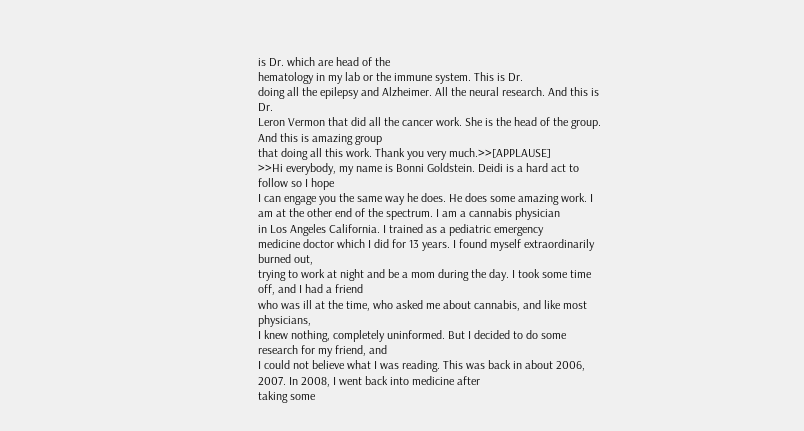is Dr. which are head of the
hematology in my lab or the immune system. This is Dr.
doing all the epilepsy and Alzheimer. All the neural research. And this is Dr.
Leron Vermon that did all the cancer work. She is the head of the group. And this is amazing group
that doing all this work. Thank you very much.>>[APPLAUSE]
>>Hi everybody, my name is Bonni Goldstein. Deidi is a hard act to follow so I hope
I can engage you the same way he does. He does some amazing work. I am at the other end of the spectrum. I am a cannabis physician
in Los Angeles California. I trained as a pediatric emergency
medicine doctor which I did for 13 years. I found myself extraordinarily burned out,
trying to work at night and be a mom during the day. I took some time off, and I had a friend
who was ill at the time, who asked me about cannabis, and like most physicians,
I knew nothing, completely uninformed. But I decided to do some research for my friend, and
I could not believe what I was reading. This was back in about 2006, 2007. In 2008, I went back into medicine after
taking some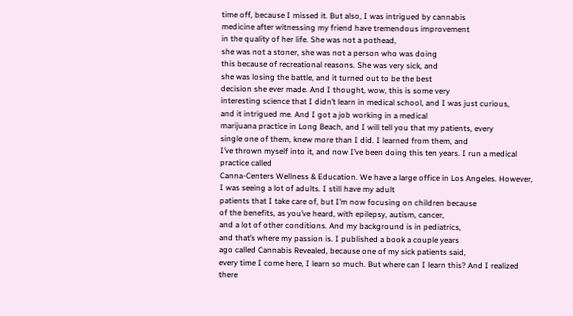time off, because I missed it. But also, I was intrigued by cannabis
medicine after witnessing my friend have tremendous improvement
in the quality of her life. She was not a pothead,
she was not a stoner, she was not a person who was doing
this because of recreational reasons. She was very sick, and
she was losing the battle, and it turned out to be the best
decision she ever made. And I thought, wow, this is some very
interesting science that I didn’t learn in medical school, and I was just curious,
and it intrigued me. And I got a job working in a medical
marijuana practice in Long Beach, and I will tell you that my patients, every
single one of them, knew more than I did. I learned from them, and
I’ve thrown myself into it, and now I’ve been doing this ten years. I run a medical practice called
Canna-Centers Wellness & Education. We have a large office in Los Angeles. However, I was seeing a lot of adults. I still have my adult
patients that I take care of, but I’m now focusing on children because
of the benefits, as you’ve heard, with epilepsy, autism, cancer,
and a lot of other conditions. And my background is in pediatrics,
and that’s where my passion is. I published a book a couple years
ago called Cannabis Revealed, because one of my sick patients said,
every time I come here, I learn so much. But where can I learn this? And I realized there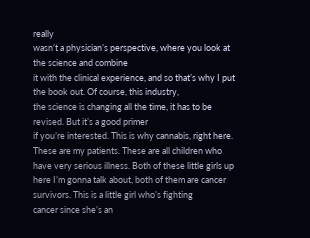really
wasn’t a physician’s perspective, where you look at the science and combine
it with the clinical experience, and so that’s why I put the book out. Of course, this industry,
the science is changing all the time, it has to be revised. But it’s a good primer
if you’re interested. This is why cannabis, right here. These are my patients. These are all children who
have very serious illness. Both of these little girls up
here I’m gonna talk about, both of them are cancer survivors. This is a little girl who’s fighting
cancer since she’s an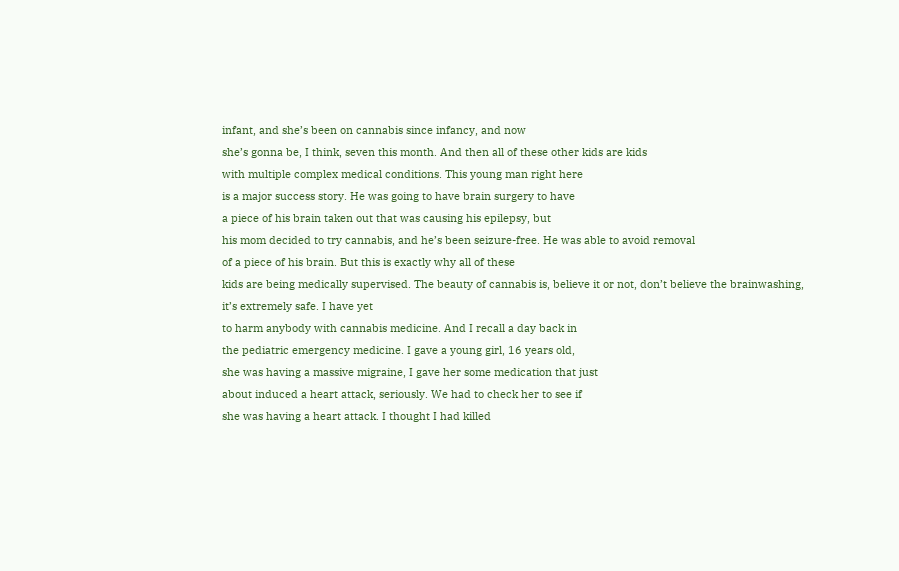infant, and she’s been on cannabis since infancy, and now
she’s gonna be, I think, seven this month. And then all of these other kids are kids
with multiple complex medical conditions. This young man right here
is a major success story. He was going to have brain surgery to have
a piece of his brain taken out that was causing his epilepsy, but
his mom decided to try cannabis, and he’s been seizure-free. He was able to avoid removal
of a piece of his brain. But this is exactly why all of these
kids are being medically supervised. The beauty of cannabis is, believe it or not, don’t believe the brainwashing,
it’s extremely safe. I have yet
to harm anybody with cannabis medicine. And I recall a day back in
the pediatric emergency medicine. I gave a young girl, 16 years old,
she was having a massive migraine, I gave her some medication that just
about induced a heart attack, seriously. We had to check her to see if
she was having a heart attack. I thought I had killed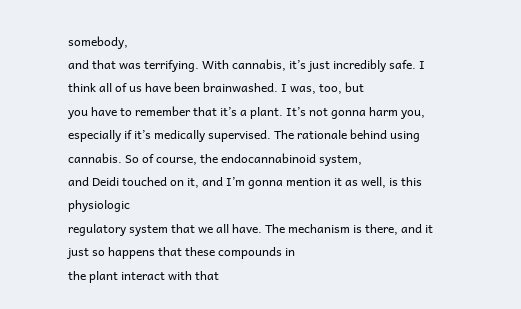somebody,
and that was terrifying. With cannabis, it’s just incredibly safe. I think all of us have been brainwashed. I was, too, but
you have to remember that it’s a plant. It’s not gonna harm you,
especially if it’s medically supervised. The rationale behind using cannabis. So of course, the endocannabinoid system,
and Deidi touched on it, and I’m gonna mention it as well, is this physiologic
regulatory system that we all have. The mechanism is there, and it just so happens that these compounds in
the plant interact with that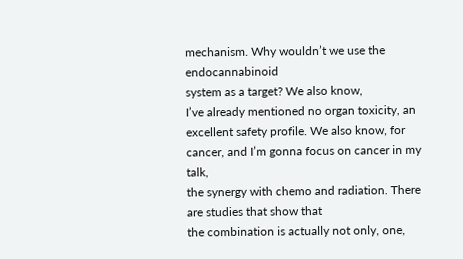mechanism. Why wouldn’t we use the endocannabinoid
system as a target? We also know,
I’ve already mentioned no organ toxicity, an excellent safety profile. We also know, for cancer, and I’m gonna focus on cancer in my talk,
the synergy with chemo and radiation. There are studies that show that
the combination is actually not only, one,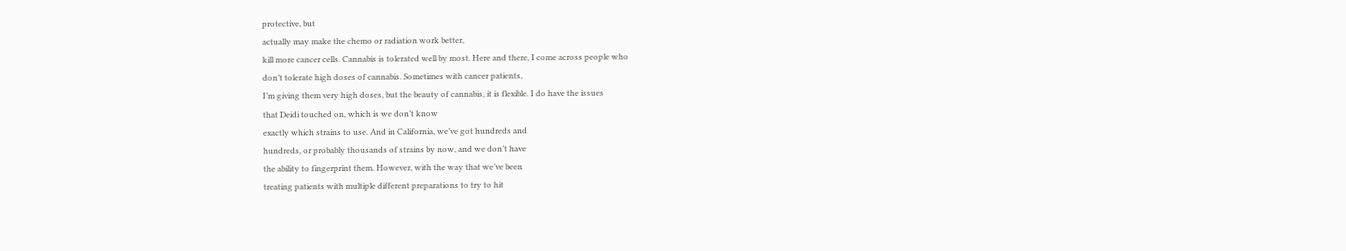protective, but
actually may make the chemo or radiation work better,
kill more cancer cells. Cannabis is tolerated well by most. Here and there, I come across people who
don’t tolerate high doses of cannabis. Sometimes with cancer patients,
I’m giving them very high doses, but the beauty of cannabis, it is flexible. I do have the issues
that Deidi touched on, which is we don’t know
exactly which strains to use. And in California, we’ve got hundreds and
hundreds, or probably thousands of strains by now, and we don’t have
the ability to fingerprint them. However, with the way that we’ve been
treating patients with multiple different preparations to try to hit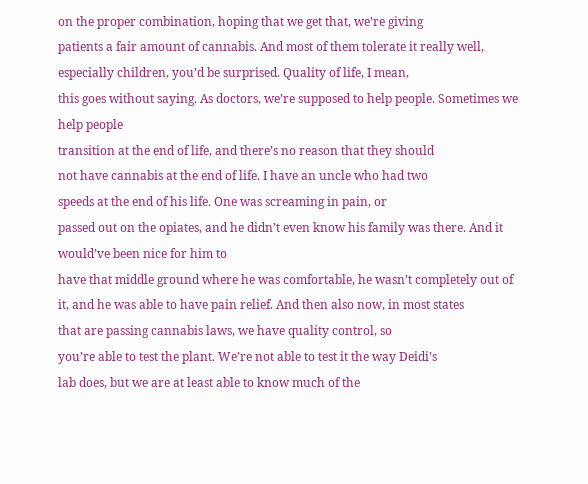on the proper combination, hoping that we get that, we’re giving
patients a fair amount of cannabis. And most of them tolerate it really well,
especially children, you’d be surprised. Quality of life, I mean,
this goes without saying. As doctors, we’re supposed to help people. Sometimes we help people
transition at the end of life, and there’s no reason that they should
not have cannabis at the end of life. I have an uncle who had two
speeds at the end of his life. One was screaming in pain, or
passed out on the opiates, and he didn’t even know his family was there. And it would’ve been nice for him to
have that middle ground where he was comfortable, he wasn’t completely out of
it, and he was able to have pain relief. And then also now, in most states
that are passing cannabis laws, we have quality control, so
you’re able to test the plant. We’re not able to test it the way Deidi’s
lab does, but we are at least able to know much of the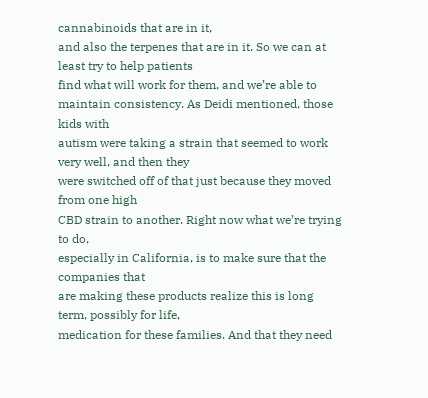cannabinoids that are in it,
and also the terpenes that are in it. So we can at least try to help patients
find what will work for them, and we’re able to maintain consistency. As Deidi mentioned, those kids with
autism were taking a strain that seemed to work very well, and then they
were switched off of that just because they moved from one high
CBD strain to another. Right now what we’re trying to do,
especially in California, is to make sure that the companies that
are making these products realize this is long term, possibly for life,
medication for these families. And that they need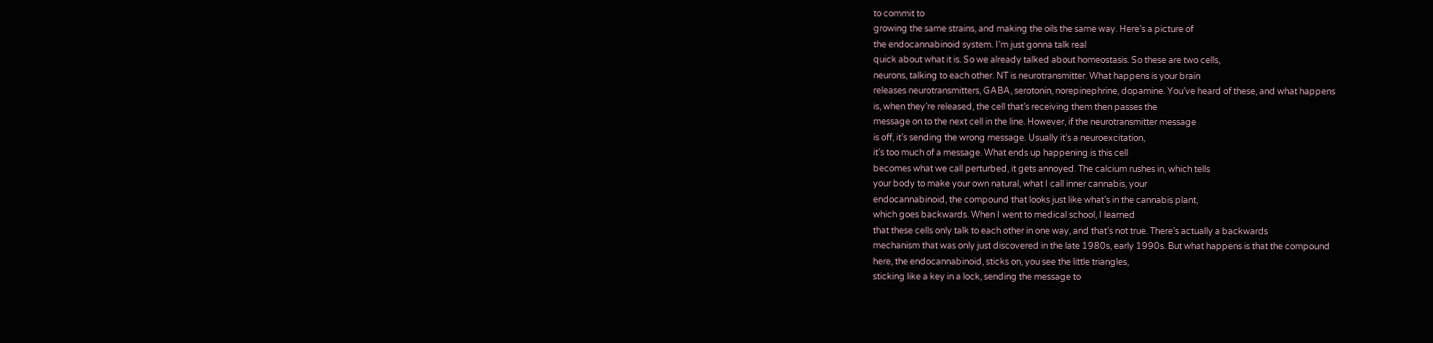to commit to
growing the same strains, and making the oils the same way. Here’s a picture of
the endocannabinoid system. I’m just gonna talk real
quick about what it is. So we already talked about homeostasis. So these are two cells,
neurons, talking to each other. NT is neurotransmitter. What happens is your brain
releases neurotransmitters, GABA, serotonin, norepinephrine, dopamine. You’ve heard of these, and what happens
is, when they’re released, the cell that’s receiving them then passes the
message on to the next cell in the line. However, if the neurotransmitter message
is off, it’s sending the wrong message. Usually it’s a neuroexcitation,
it’s too much of a message. What ends up happening is this cell
becomes what we call perturbed, it gets annoyed. The calcium rushes in, which tells
your body to make your own natural, what I call inner cannabis, your
endocannabinoid, the compound that looks just like what’s in the cannabis plant,
which goes backwards. When I went to medical school, I learned
that these cells only talk to each other in one way, and that’s not true. There’s actually a backwards
mechanism that was only just discovered in the late 1980s, early 1990s. But what happens is that the compound
here, the endocannabinoid, sticks on, you see the little triangles,
sticking like a key in a lock, sending the message to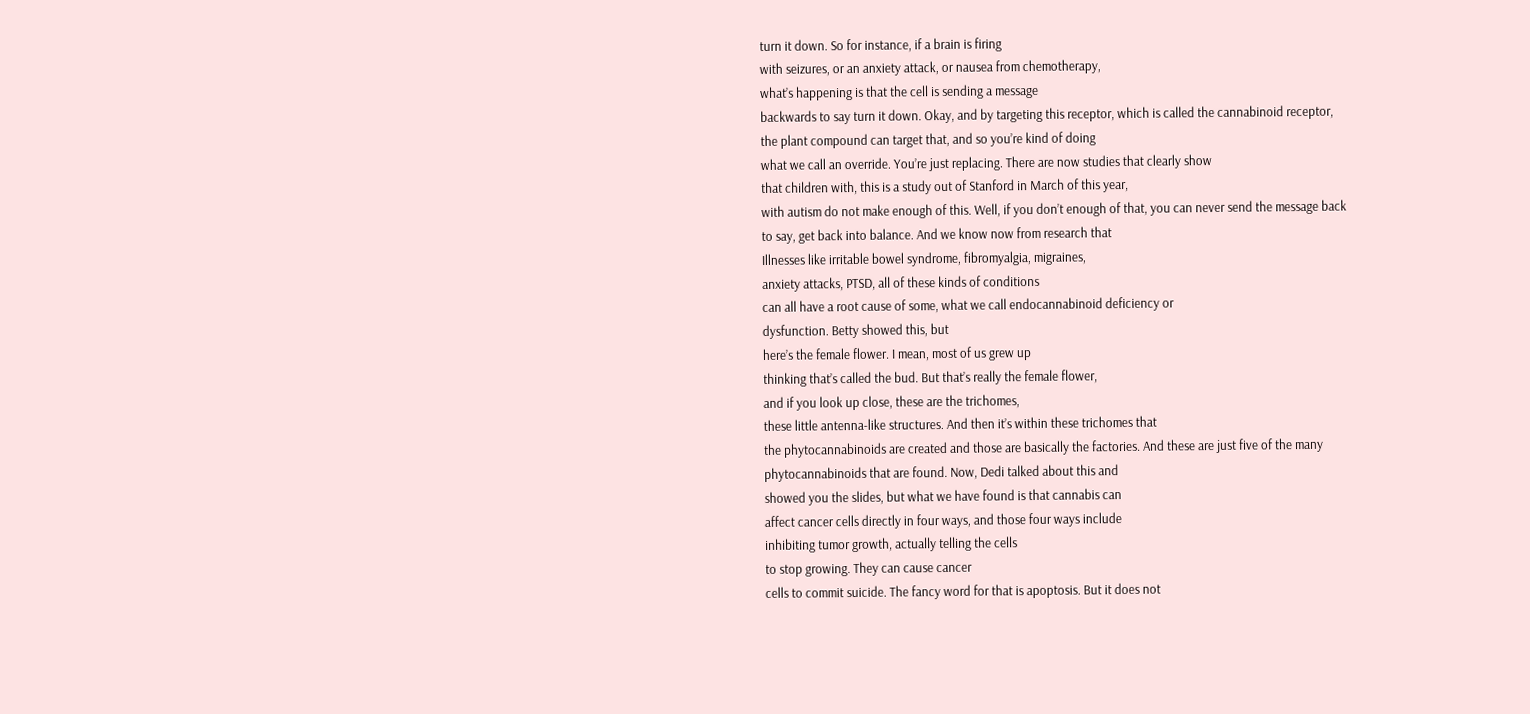turn it down. So for instance, if a brain is firing
with seizures, or an anxiety attack, or nausea from chemotherapy,
what’s happening is that the cell is sending a message
backwards to say turn it down. Okay, and by targeting this receptor, which is called the cannabinoid receptor,
the plant compound can target that, and so you’re kind of doing
what we call an override. You’re just replacing. There are now studies that clearly show
that children with, this is a study out of Stanford in March of this year,
with autism do not make enough of this. Well, if you don’t enough of that, you can never send the message back
to say, get back into balance. And we know now from research that
Illnesses like irritable bowel syndrome, fibromyalgia, migraines,
anxiety attacks, PTSD, all of these kinds of conditions
can all have a root cause of some, what we call endocannabinoid deficiency or
dysfunction. Betty showed this, but
here’s the female flower. I mean, most of us grew up
thinking that’s called the bud. But that’s really the female flower,
and if you look up close, these are the trichomes,
these little antenna-like structures. And then it’s within these trichomes that
the phytocannabinoids are created and those are basically the factories. And these are just five of the many
phytocannabinoids that are found. Now, Dedi talked about this and
showed you the slides, but what we have found is that cannabis can
affect cancer cells directly in four ways, and those four ways include
inhibiting tumor growth, actually telling the cells
to stop growing. They can cause cancer
cells to commit suicide. The fancy word for that is apoptosis. But it does not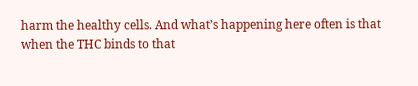harm the healthy cells. And what’s happening here often is that
when the THC binds to that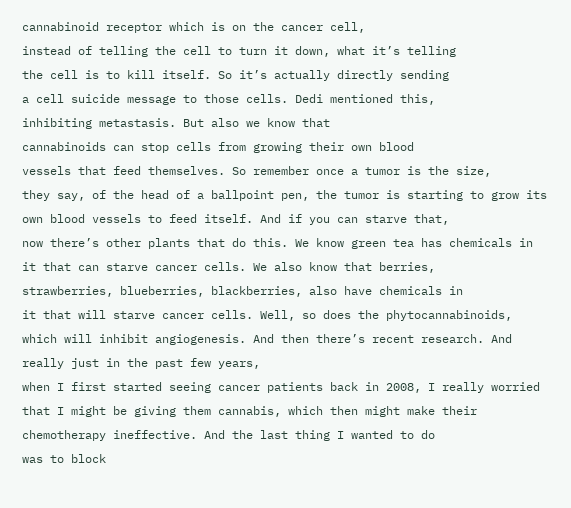cannabinoid receptor which is on the cancer cell,
instead of telling the cell to turn it down, what it’s telling
the cell is to kill itself. So it’s actually directly sending
a cell suicide message to those cells. Dedi mentioned this,
inhibiting metastasis. But also we know that
cannabinoids can stop cells from growing their own blood
vessels that feed themselves. So remember once a tumor is the size,
they say, of the head of a ballpoint pen, the tumor is starting to grow its
own blood vessels to feed itself. And if you can starve that,
now there’s other plants that do this. We know green tea has chemicals in
it that can starve cancer cells. We also know that berries,
strawberries, blueberries, blackberries, also have chemicals in
it that will starve cancer cells. Well, so does the phytocannabinoids,
which will inhibit angiogenesis. And then there’s recent research. And really just in the past few years,
when I first started seeing cancer patients back in 2008, I really worried
that I might be giving them cannabis, which then might make their
chemotherapy ineffective. And the last thing I wanted to do
was to block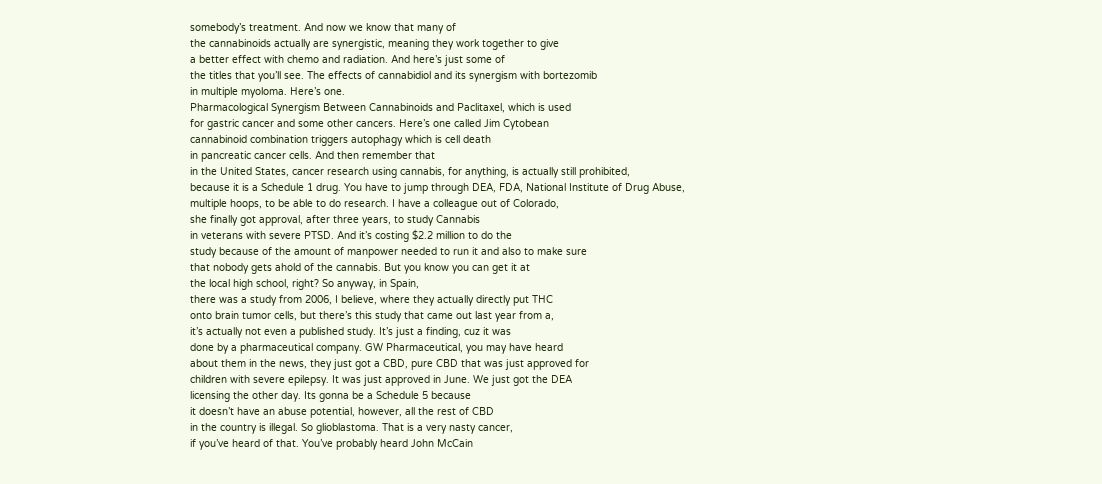somebody’s treatment. And now we know that many of
the cannabinoids actually are synergistic, meaning they work together to give
a better effect with chemo and radiation. And here’s just some of
the titles that you’ll see. The effects of cannabidiol and its synergism with bortezomib
in multiple myoloma. Here’s one.
Pharmacological Synergism Between Cannabinoids and Paclitaxel, which is used
for gastric cancer and some other cancers. Here’s one called Jim Cytobean
cannabinoid combination triggers autophagy which is cell death
in pancreatic cancer cells. And then remember that
in the United States, cancer research using cannabis, for anything, is actually still prohibited,
because it is a Schedule 1 drug. You have to jump through DEA, FDA, National Institute of Drug Abuse,
multiple hoops, to be able to do research. I have a colleague out of Colorado,
she finally got approval, after three years, to study Cannabis
in veterans with severe PTSD. And it’s costing $2.2 million to do the
study because of the amount of manpower needed to run it and also to make sure
that nobody gets ahold of the cannabis. But you know you can get it at
the local high school, right? So anyway, in Spain,
there was a study from 2006, I believe, where they actually directly put THC
onto brain tumor cells, but there’s this study that came out last year from a,
it’s actually not even a published study. It’s just a finding, cuz it was
done by a pharmaceutical company. GW Pharmaceutical, you may have heard
about them in the news, they just got a CBD, pure CBD that was just approved for
children with severe epilepsy. It was just approved in June. We just got the DEA
licensing the other day. Its gonna be a Schedule 5 because
it doesn’t have an abuse potential, however, all the rest of CBD
in the country is illegal. So glioblastoma. That is a very nasty cancer,
if you’ve heard of that. You’ve probably heard John McCain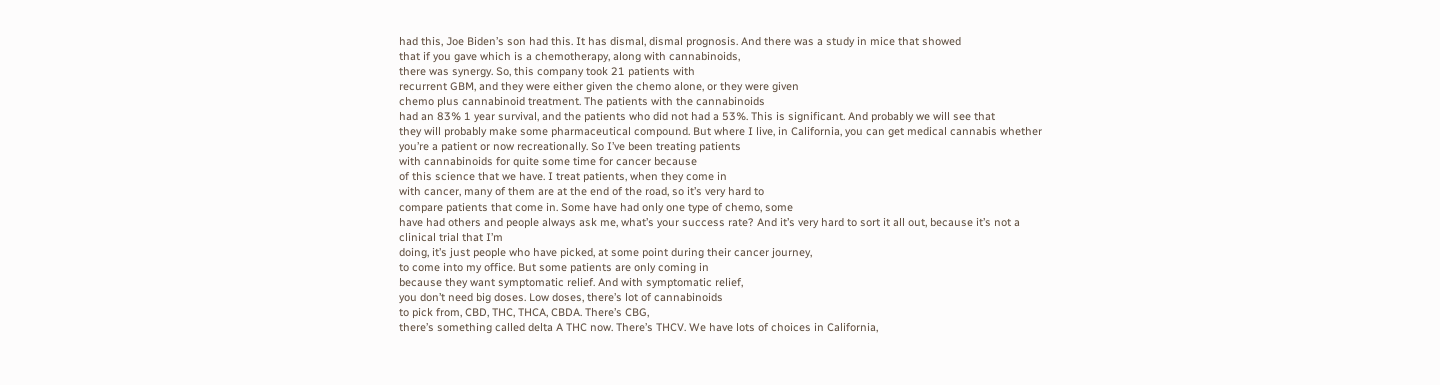had this, Joe Biden’s son had this. It has dismal, dismal prognosis. And there was a study in mice that showed
that if you gave which is a chemotherapy, along with cannabinoids,
there was synergy. So, this company took 21 patients with
recurrent GBM, and they were either given the chemo alone, or they were given
chemo plus cannabinoid treatment. The patients with the cannabinoids
had an 83% 1 year survival, and the patients who did not had a 53%. This is significant. And probably we will see that
they will probably make some pharmaceutical compound. But where I live, in California, you can get medical cannabis whether
you’re a patient or now recreationally. So I’ve been treating patients
with cannabinoids for quite some time for cancer because
of this science that we have. I treat patients, when they come in
with cancer, many of them are at the end of the road, so it’s very hard to
compare patients that come in. Some have had only one type of chemo, some
have had others and people always ask me, what’s your success rate? And it’s very hard to sort it all out, because it’s not a clinical trial that I’m
doing, it’s just people who have picked, at some point during their cancer journey,
to come into my office. But some patients are only coming in
because they want symptomatic relief. And with symptomatic relief,
you don’t need big doses. Low doses, there’s lot of cannabinoids
to pick from, CBD, THC, THCA, CBDA. There’s CBG,
there’s something called delta A THC now. There’s THCV. We have lots of choices in California,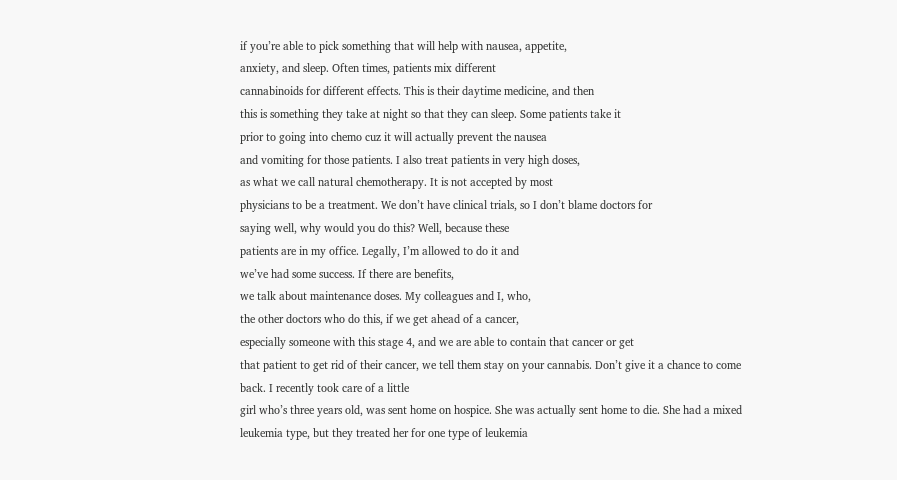if you’re able to pick something that will help with nausea, appetite,
anxiety, and sleep. Often times, patients mix different
cannabinoids for different effects. This is their daytime medicine, and then
this is something they take at night so that they can sleep. Some patients take it
prior to going into chemo cuz it will actually prevent the nausea
and vomiting for those patients. I also treat patients in very high doses,
as what we call natural chemotherapy. It is not accepted by most
physicians to be a treatment. We don’t have clinical trials, so I don’t blame doctors for
saying well, why would you do this? Well, because these
patients are in my office. Legally, I’m allowed to do it and
we’ve had some success. If there are benefits,
we talk about maintenance doses. My colleagues and I, who,
the other doctors who do this, if we get ahead of a cancer,
especially someone with this stage 4, and we are able to contain that cancer or get
that patient to get rid of their cancer, we tell them stay on your cannabis. Don’t give it a chance to come back. I recently took care of a little
girl who’s three years old, was sent home on hospice. She was actually sent home to die. She had a mixed leukemia type, but they treated her for one type of leukemia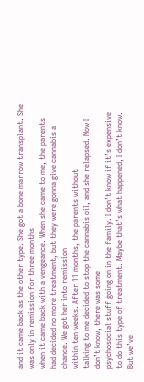and it came back as the other type. She got a bone marrow transplant. She was only in remission for three months
when it came back with a vengeance. When she came to me, the parents
had decided no more treatment, but they were gonna give cannabis a chance. We got her into remission
within ten weeks. After 11 months, the parents without
talking to me decided to stop the cannabis oil, and she relapsed. Now I don’t know, there was some
psychosocial stuff going on in the family. I don’t know if it’s expensive
to do this type of treatment. Maybe that’s what happened, I don’t know. But we’ve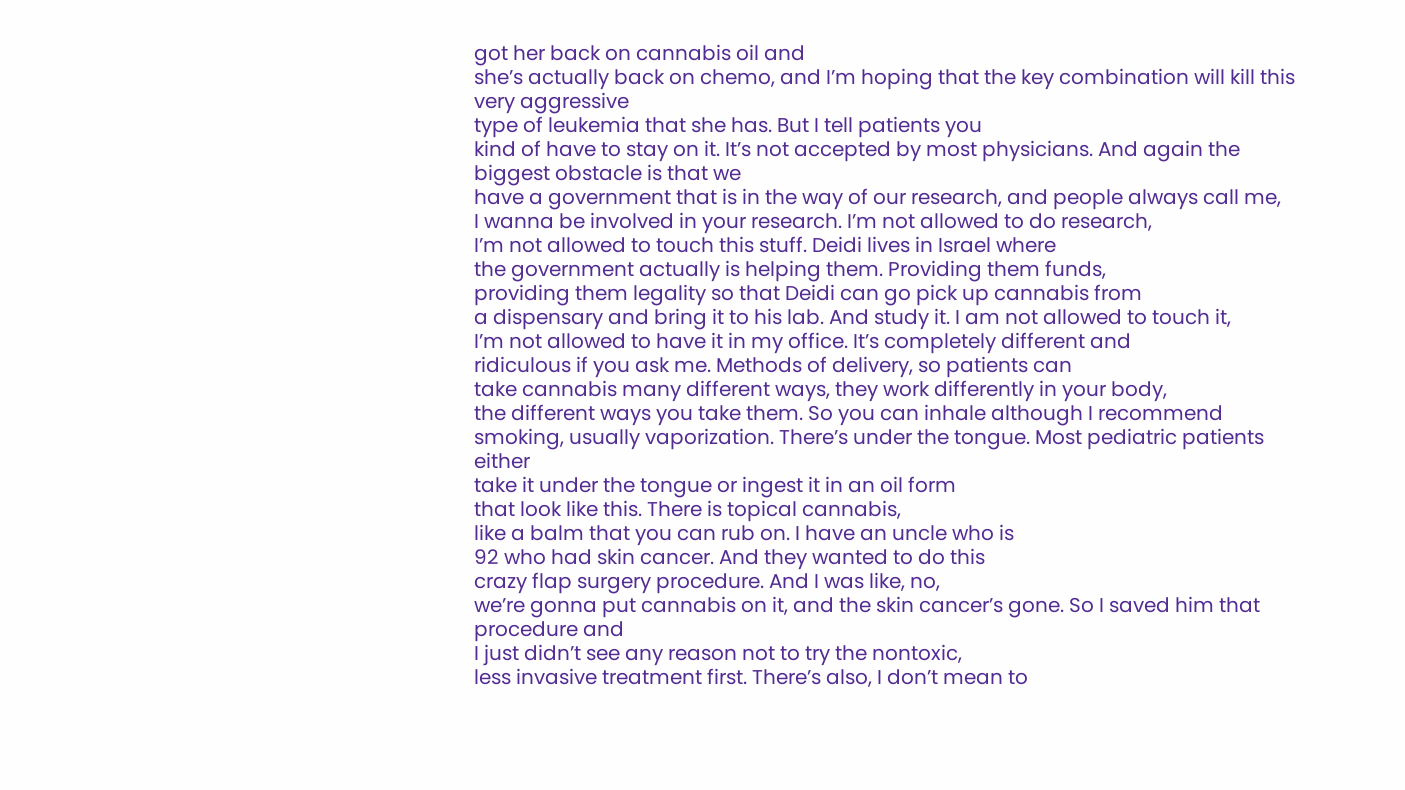got her back on cannabis oil and
she’s actually back on chemo, and I’m hoping that the key combination will kill this very aggressive
type of leukemia that she has. But I tell patients you
kind of have to stay on it. It’s not accepted by most physicians. And again the biggest obstacle is that we
have a government that is in the way of our research, and people always call me,
I wanna be involved in your research. I’m not allowed to do research,
I’m not allowed to touch this stuff. Deidi lives in Israel where
the government actually is helping them. Providing them funds,
providing them legality so that Deidi can go pick up cannabis from
a dispensary and bring it to his lab. And study it. I am not allowed to touch it,
I’m not allowed to have it in my office. It’s completely different and
ridiculous if you ask me. Methods of delivery, so patients can
take cannabis many different ways, they work differently in your body,
the different ways you take them. So you can inhale although I recommend
smoking, usually vaporization. There’s under the tongue. Most pediatric patients either
take it under the tongue or ingest it in an oil form
that look like this. There is topical cannabis,
like a balm that you can rub on. I have an uncle who is
92 who had skin cancer. And they wanted to do this
crazy flap surgery procedure. And I was like, no,
we’re gonna put cannabis on it, and the skin cancer’s gone. So I saved him that procedure and
I just didn’t see any reason not to try the nontoxic,
less invasive treatment first. There’s also, I don’t mean to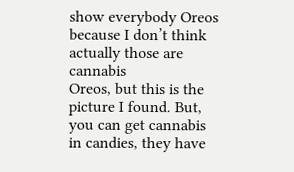show everybody Oreos because I don’t think actually those are cannabis
Oreos, but this is the picture I found. But, you can get cannabis in candies, they have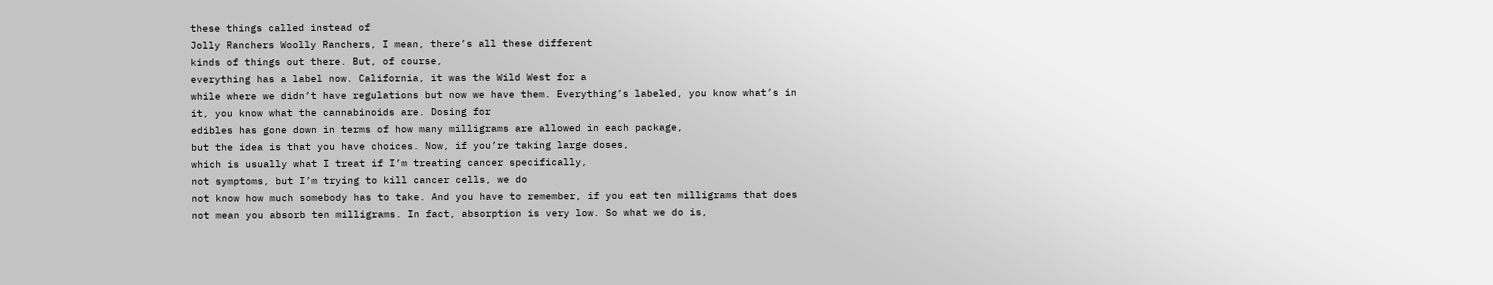these things called instead of
Jolly Ranchers Woolly Ranchers, I mean, there’s all these different
kinds of things out there. But, of course,
everything has a label now. California, it was the Wild West for a
while where we didn’t have regulations but now we have them. Everything’s labeled, you know what’s in
it, you know what the cannabinoids are. Dosing for
edibles has gone down in terms of how many milligrams are allowed in each package,
but the idea is that you have choices. Now, if you’re taking large doses,
which is usually what I treat if I’m treating cancer specifically,
not symptoms, but I’m trying to kill cancer cells, we do
not know how much somebody has to take. And you have to remember, if you eat ten milligrams that does
not mean you absorb ten milligrams. In fact, absorption is very low. So what we do is,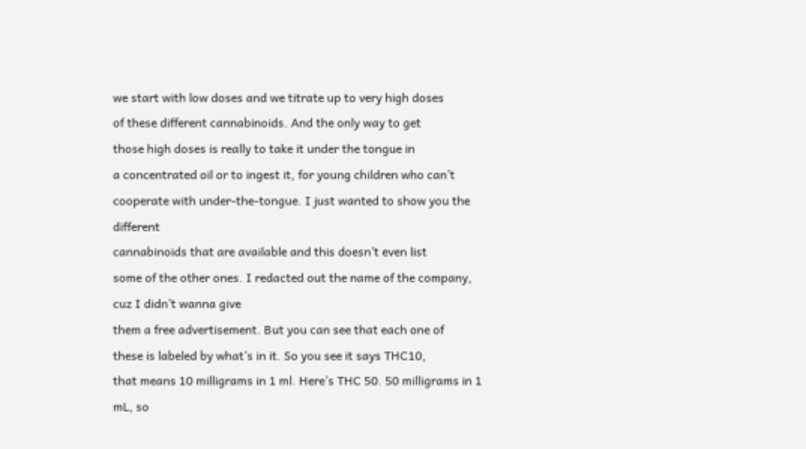we start with low doses and we titrate up to very high doses
of these different cannabinoids. And the only way to get
those high doses is really to take it under the tongue in
a concentrated oil or to ingest it, for young children who can’t
cooperate with under-the-tongue. I just wanted to show you the different
cannabinoids that are available and this doesn’t even list
some of the other ones. I redacted out the name of the company, cuz I didn’t wanna give
them a free advertisement. But you can see that each one of
these is labeled by what’s in it. So you see it says THC10,
that means 10 milligrams in 1 ml. Here’s THC 50. 50 milligrams in 1 mL, so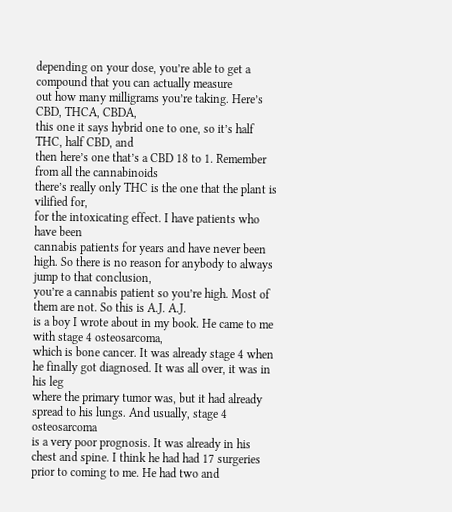depending on your dose, you’re able to get a compound that you can actually measure
out how many milligrams you’re taking. Here’s CBD, THCA, CBDA,
this one it says hybrid one to one, so it’s half THC, half CBD, and
then here’s one that’s a CBD 18 to 1. Remember from all the cannabinoids
there’s really only THC is the one that the plant is vilified for,
for the intoxicating effect. I have patients who have been
cannabis patients for years and have never been high. So there is no reason for anybody to always jump to that conclusion,
you’re a cannabis patient so you’re high. Most of them are not. So this is A.J. A.J.
is a boy I wrote about in my book. He came to me with stage 4 osteosarcoma,
which is bone cancer. It was already stage 4 when
he finally got diagnosed. It was all over, it was in his leg
where the primary tumor was, but it had already spread to his lungs. And usually, stage 4 osteosarcoma
is a very poor prognosis. It was already in his chest and spine. I think he had had 17 surgeries
prior to coming to me. He had two and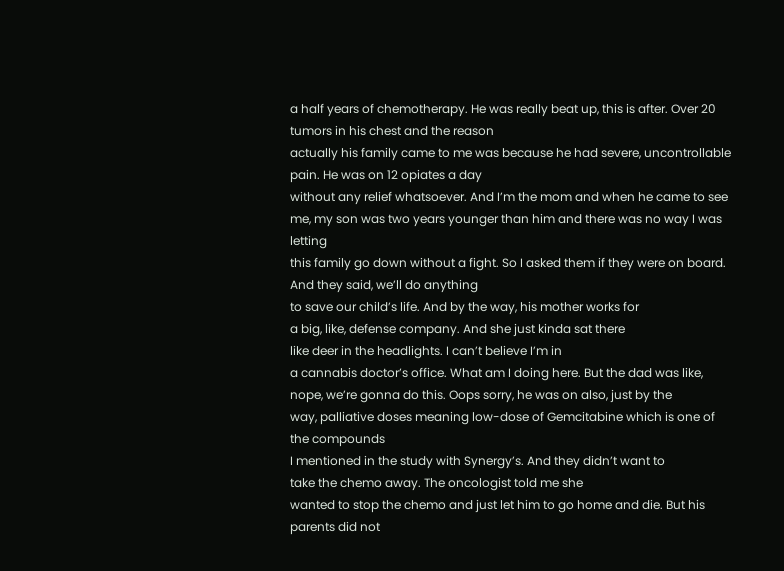a half years of chemotherapy. He was really beat up, this is after. Over 20 tumors in his chest and the reason
actually his family came to me was because he had severe, uncontrollable pain. He was on 12 opiates a day
without any relief whatsoever. And I’m the mom and when he came to see
me, my son was two years younger than him and there was no way I was letting
this family go down without a fight. So I asked them if they were on board. And they said, we’ll do anything
to save our child’s life. And by the way, his mother works for
a big, like, defense company. And she just kinda sat there
like deer in the headlights. I can’t believe I’m in
a cannabis doctor’s office. What am I doing here. But the dad was like,
nope, we’re gonna do this. Oops sorry, he was on also, just by the
way, palliative doses meaning low-dose of Gemcitabine which is one of the compounds
I mentioned in the study with Synergy’s. And they didn’t want to
take the chemo away. The oncologist told me she
wanted to stop the chemo and just let him to go home and die. But his parents did not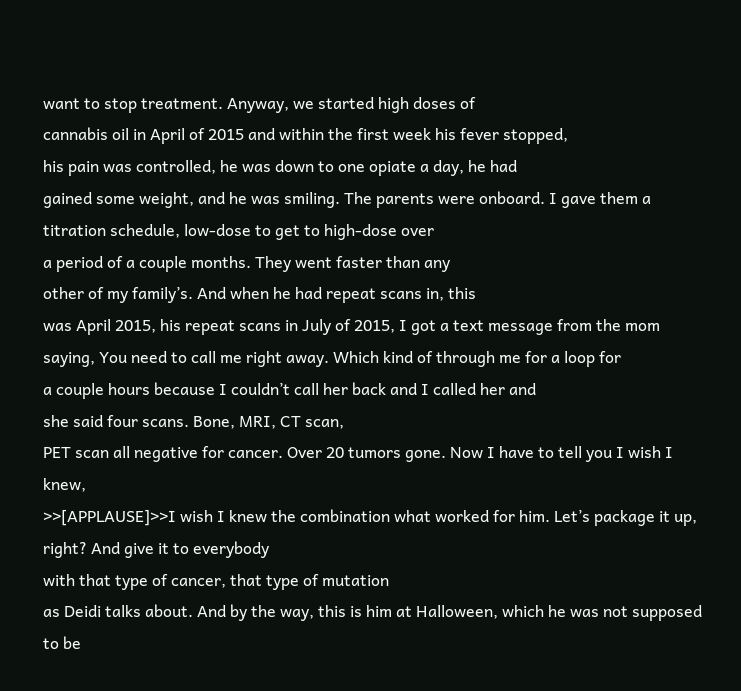want to stop treatment. Anyway, we started high doses of
cannabis oil in April of 2015 and within the first week his fever stopped,
his pain was controlled, he was down to one opiate a day, he had
gained some weight, and he was smiling. The parents were onboard. I gave them a titration schedule, low-dose to get to high-dose over
a period of a couple months. They went faster than any
other of my family’s. And when he had repeat scans in, this
was April 2015, his repeat scans in July of 2015, I got a text message from the mom
saying, You need to call me right away. Which kind of through me for a loop for
a couple hours because I couldn’t call her back and I called her and
she said four scans. Bone, MRI, CT scan,
PET scan all negative for cancer. Over 20 tumors gone. Now I have to tell you I wish I knew,
>>[APPLAUSE]>>I wish I knew the combination what worked for him. Let’s package it up, right? And give it to everybody
with that type of cancer, that type of mutation
as Deidi talks about. And by the way, this is him at Halloween, which he was not supposed
to be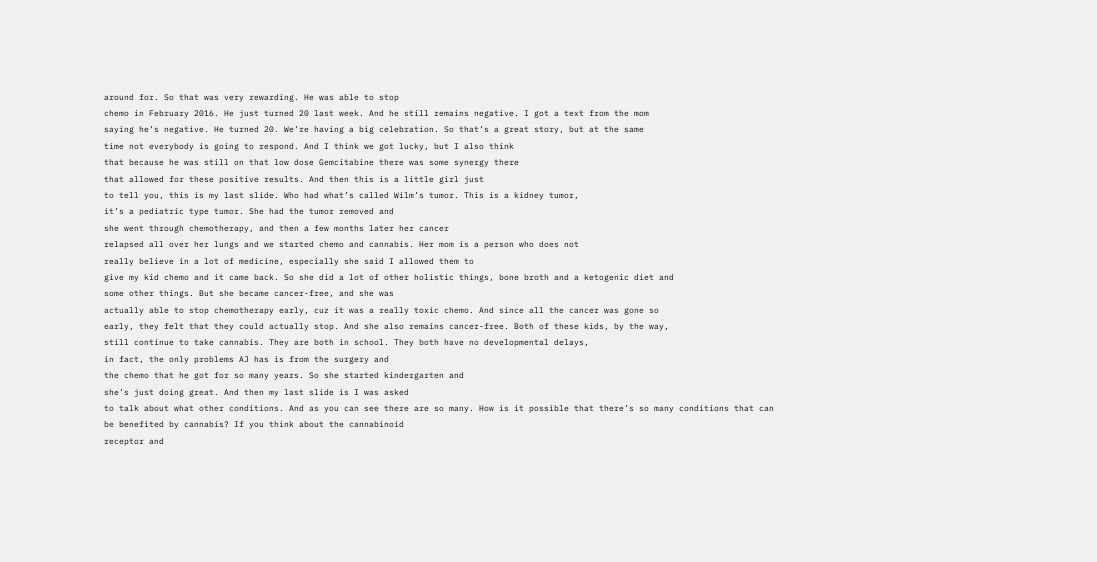around for. So that was very rewarding. He was able to stop
chemo in February 2016. He just turned 20 last week. And he still remains negative. I got a text from the mom
saying he’s negative. He turned 20. We’re having a big celebration. So that’s a great story, but at the same
time not everybody is going to respond. And I think we got lucky, but I also think
that because he was still on that low dose Gemcitabine there was some synergy there
that allowed for these positive results. And then this is a little girl just
to tell you, this is my last slide. Who had what’s called Wilm’s tumor. This is a kidney tumor,
it’s a pediatric type tumor. She had the tumor removed and
she went through chemotherapy, and then a few months later her cancer
relapsed all over her lungs and we started chemo and cannabis. Her mom is a person who does not
really believe in a lot of medicine, especially she said I allowed them to
give my kid chemo and it came back. So she did a lot of other holistic things, bone broth and a ketogenic diet and
some other things. But she became cancer-free, and she was
actually able to stop chemotherapy early, cuz it was a really toxic chemo. And since all the cancer was gone so
early, they felt that they could actually stop. And she also remains cancer-free. Both of these kids, by the way,
still continue to take cannabis. They are both in school. They both have no developmental delays,
in fact, the only problems AJ has is from the surgery and
the chemo that he got for so many years. So she started kindergarten and
she’s just doing great. And then my last slide is I was asked
to talk about what other conditions. And as you can see there are so many. How is it possible that there’s so many conditions that can
be benefited by cannabis? If you think about the cannabinoid
receptor and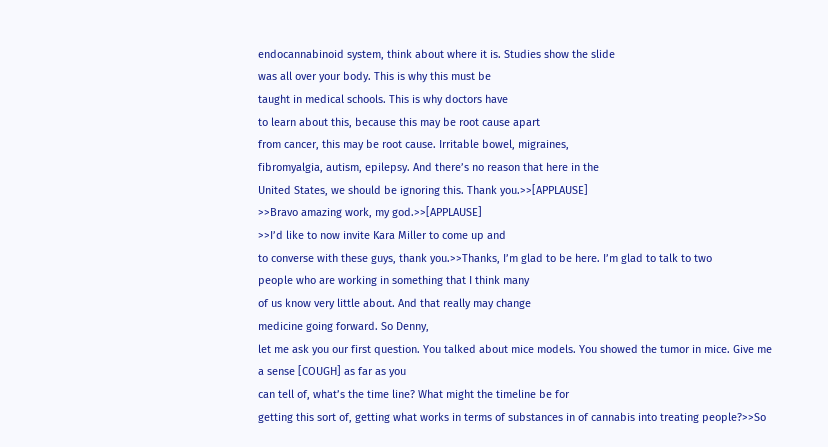endocannabinoid system, think about where it is. Studies show the slide
was all over your body. This is why this must be
taught in medical schools. This is why doctors have
to learn about this, because this may be root cause apart
from cancer, this may be root cause. Irritable bowel, migraines,
fibromyalgia, autism, epilepsy. And there’s no reason that here in the
United States, we should be ignoring this. Thank you.>>[APPLAUSE]
>>Bravo amazing work, my god.>>[APPLAUSE]
>>I’d like to now invite Kara Miller to come up and
to converse with these guys, thank you.>>Thanks, I’m glad to be here. I’m glad to talk to two
people who are working in something that I think many
of us know very little about. And that really may change
medicine going forward. So Denny,
let me ask you our first question. You talked about mice models. You showed the tumor in mice. Give me a sense [COUGH] as far as you
can tell of, what’s the time line? What might the timeline be for
getting this sort of, getting what works in terms of substances in of cannabis into treating people?>>So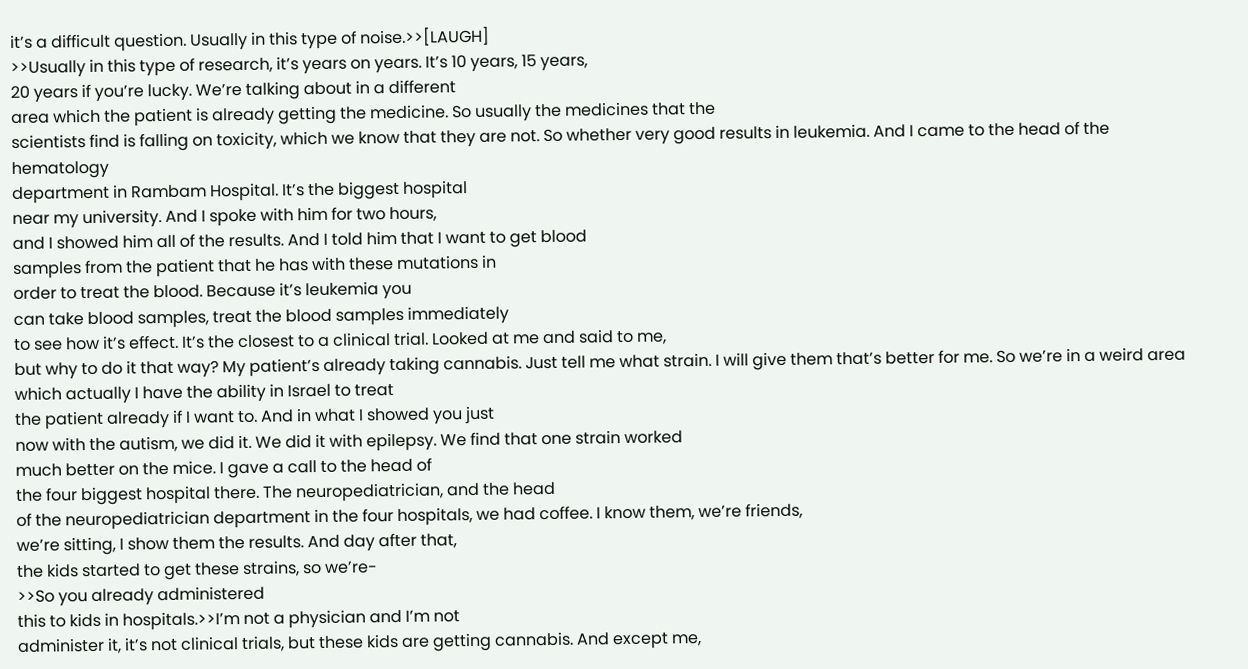it’s a difficult question. Usually in this type of noise.>>[LAUGH]
>>Usually in this type of research, it’s years on years. It’s 10 years, 15 years,
20 years if you’re lucky. We’re talking about in a different
area which the patient is already getting the medicine. So usually the medicines that the
scientists find is falling on toxicity, which we know that they are not. So whether very good results in leukemia. And I came to the head of the hematology
department in Rambam Hospital. It’s the biggest hospital
near my university. And I spoke with him for two hours,
and I showed him all of the results. And I told him that I want to get blood
samples from the patient that he has with these mutations in
order to treat the blood. Because it’s leukemia you
can take blood samples, treat the blood samples immediately
to see how it’s effect. It’s the closest to a clinical trial. Looked at me and said to me,
but why to do it that way? My patient’s already taking cannabis. Just tell me what strain. I will give them that’s better for me. So we’re in a weird area which actually I have the ability in Israel to treat
the patient already if I want to. And in what I showed you just
now with the autism, we did it. We did it with epilepsy. We find that one strain worked
much better on the mice. I gave a call to the head of
the four biggest hospital there. The neuropediatrician, and the head
of the neuropediatrician department in the four hospitals, we had coffee. I know them, we’re friends,
we’re sitting, I show them the results. And day after that,
the kids started to get these strains, so we’re-
>>So you already administered
this to kids in hospitals.>>I’m not a physician and I’m not
administer it, it’s not clinical trials, but these kids are getting cannabis. And except me,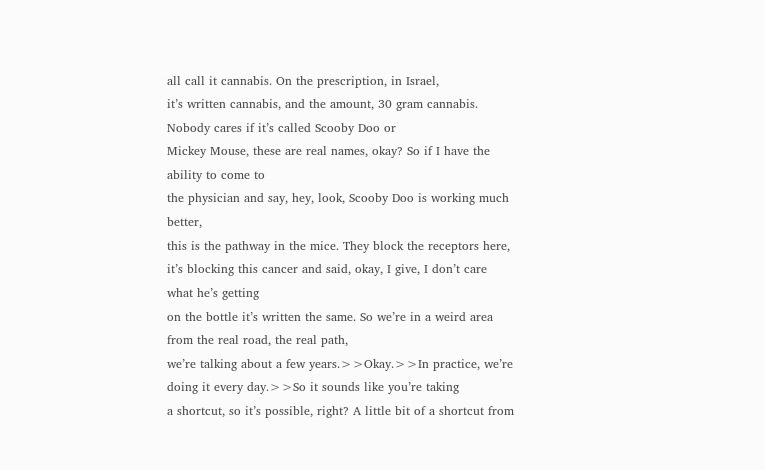all call it cannabis. On the prescription, in Israel,
it’s written cannabis, and the amount, 30 gram cannabis. Nobody cares if it’s called Scooby Doo or
Mickey Mouse, these are real names, okay? So if I have the ability to come to
the physician and say, hey, look, Scooby Doo is working much better,
this is the pathway in the mice. They block the receptors here,
it’s blocking this cancer and said, okay, I give, I don’t care what he’s getting
on the bottle it’s written the same. So we’re in a weird area
from the real road, the real path,
we’re talking about a few years.>>Okay.>>In practice, we’re doing it every day.>>So it sounds like you’re taking
a shortcut, so it’s possible, right? A little bit of a shortcut from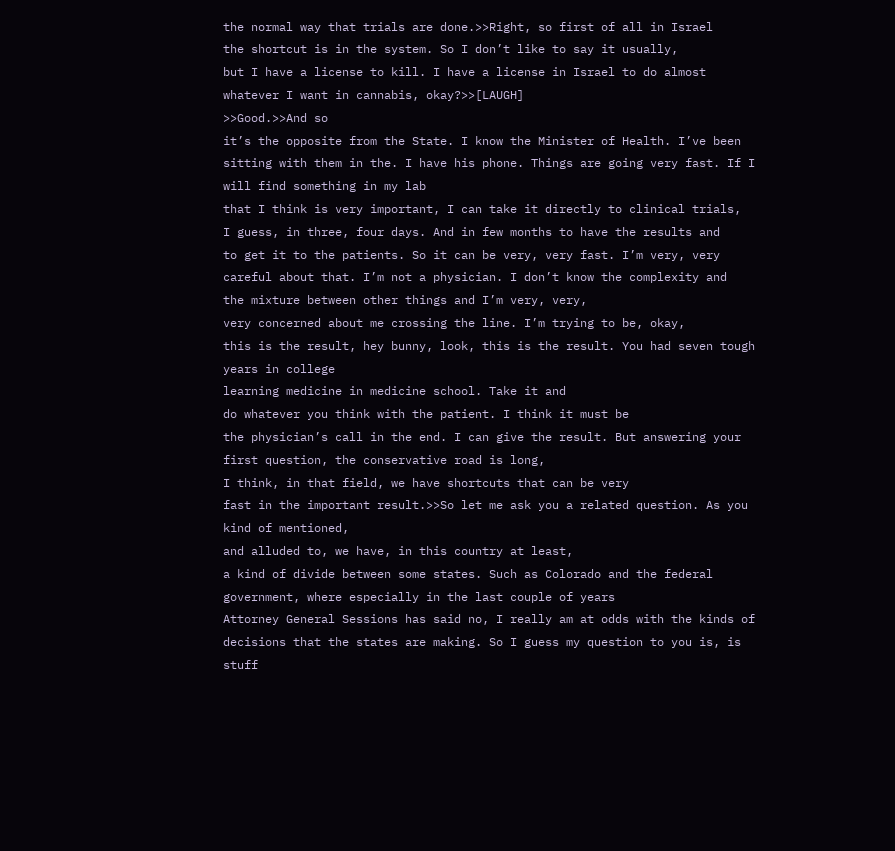the normal way that trials are done.>>Right, so first of all in Israel
the shortcut is in the system. So I don’t like to say it usually,
but I have a license to kill. I have a license in Israel to do almost
whatever I want in cannabis, okay?>>[LAUGH]
>>Good.>>And so
it’s the opposite from the State. I know the Minister of Health. I’ve been sitting with them in the. I have his phone. Things are going very fast. If I will find something in my lab
that I think is very important, I can take it directly to clinical trials,
I guess, in three, four days. And in few months to have the results and
to get it to the patients. So it can be very, very fast. I’m very, very careful about that. I’m not a physician. I don’t know the complexity and
the mixture between other things and I’m very, very,
very concerned about me crossing the line. I’m trying to be, okay,
this is the result, hey bunny, look, this is the result. You had seven tough years in college
learning medicine in medicine school. Take it and
do whatever you think with the patient. I think it must be
the physician’s call in the end. I can give the result. But answering your first question, the conservative road is long,
I think, in that field, we have shortcuts that can be very
fast in the important result.>>So let me ask you a related question. As you kind of mentioned,
and alluded to, we have, in this country at least,
a kind of divide between some states. Such as Colorado and the federal
government, where especially in the last couple of years
Attorney General Sessions has said no, I really am at odds with the kinds of
decisions that the states are making. So I guess my question to you is, is stuff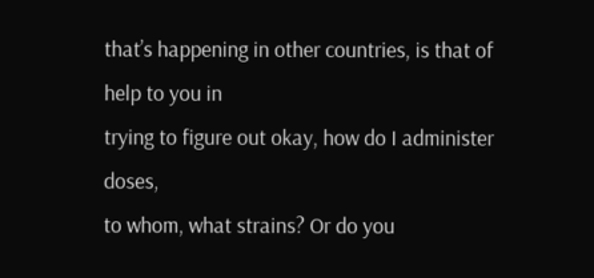that’s happening in other countries, is that of help to you in
trying to figure out okay, how do I administer doses,
to whom, what strains? Or do you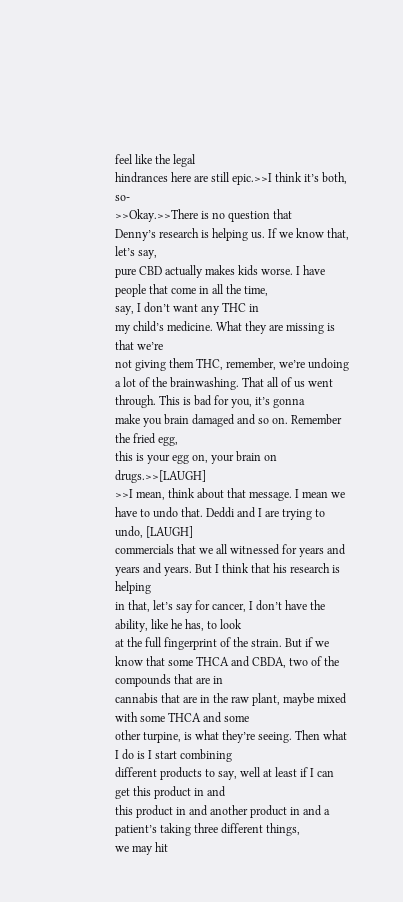feel like the legal
hindrances here are still epic.>>I think it’s both, so-
>>Okay.>>There is no question that
Denny’s research is helping us. If we know that, let’s say,
pure CBD actually makes kids worse. I have people that come in all the time,
say, I don’t want any THC in
my child’s medicine. What they are missing is that we’re
not giving them THC, remember, we’re undoing a lot of the brainwashing. That all of us went through. This is bad for you, it’s gonna
make you brain damaged and so on. Remember the fried egg,
this is your egg on, your brain on drugs.>>[LAUGH]
>>I mean, think about that message. I mean we have to undo that. Deddi and I are trying to undo, [LAUGH]
commercials that we all witnessed for years and years and years. But I think that his research is helping
in that, let’s say for cancer, I don’t have the ability, like he has, to look
at the full fingerprint of the strain. But if we know that some THCA and CBDA, two of the compounds that are in
cannabis that are in the raw plant, maybe mixed with some THCA and some
other turpine, is what they’re seeing. Then what I do is I start combining
different products to say, well at least if I can get this product in and
this product in and another product in and a patient’s taking three different things,
we may hit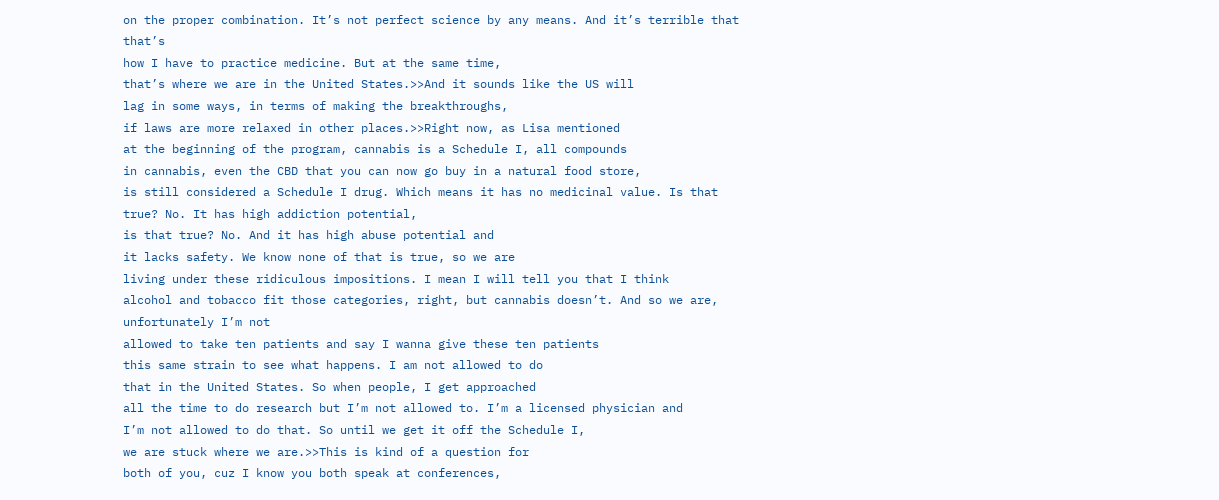on the proper combination. It’s not perfect science by any means. And it’s terrible that that’s
how I have to practice medicine. But at the same time,
that’s where we are in the United States.>>And it sounds like the US will
lag in some ways, in terms of making the breakthroughs,
if laws are more relaxed in other places.>>Right now, as Lisa mentioned
at the beginning of the program, cannabis is a Schedule I, all compounds
in cannabis, even the CBD that you can now go buy in a natural food store,
is still considered a Schedule I drug. Which means it has no medicinal value. Is that true? No. It has high addiction potential,
is that true? No. And it has high abuse potential and
it lacks safety. We know none of that is true, so we are
living under these ridiculous impositions. I mean I will tell you that I think
alcohol and tobacco fit those categories, right, but cannabis doesn’t. And so we are, unfortunately I’m not
allowed to take ten patients and say I wanna give these ten patients
this same strain to see what happens. I am not allowed to do
that in the United States. So when people, I get approached
all the time to do research but I’m not allowed to. I’m a licensed physician and
I’m not allowed to do that. So until we get it off the Schedule I,
we are stuck where we are.>>This is kind of a question for
both of you, cuz I know you both speak at conferences,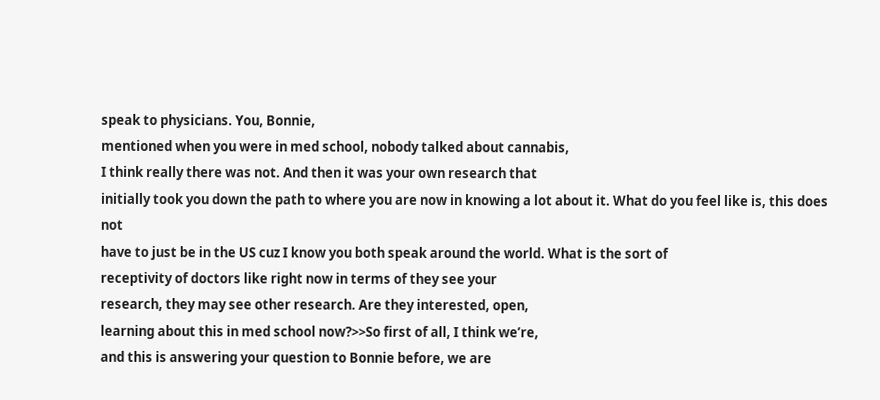speak to physicians. You, Bonnie,
mentioned when you were in med school, nobody talked about cannabis,
I think really there was not. And then it was your own research that
initially took you down the path to where you are now in knowing a lot about it. What do you feel like is, this does not
have to just be in the US cuz I know you both speak around the world. What is the sort of
receptivity of doctors like right now in terms of they see your
research, they may see other research. Are they interested, open,
learning about this in med school now?>>So first of all, I think we’re,
and this is answering your question to Bonnie before, we are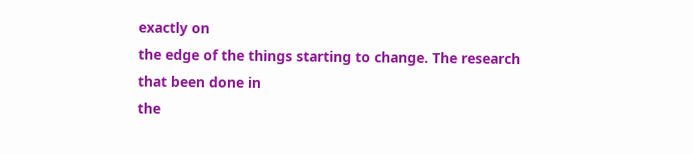exactly on
the edge of the things starting to change. The research that been done in
the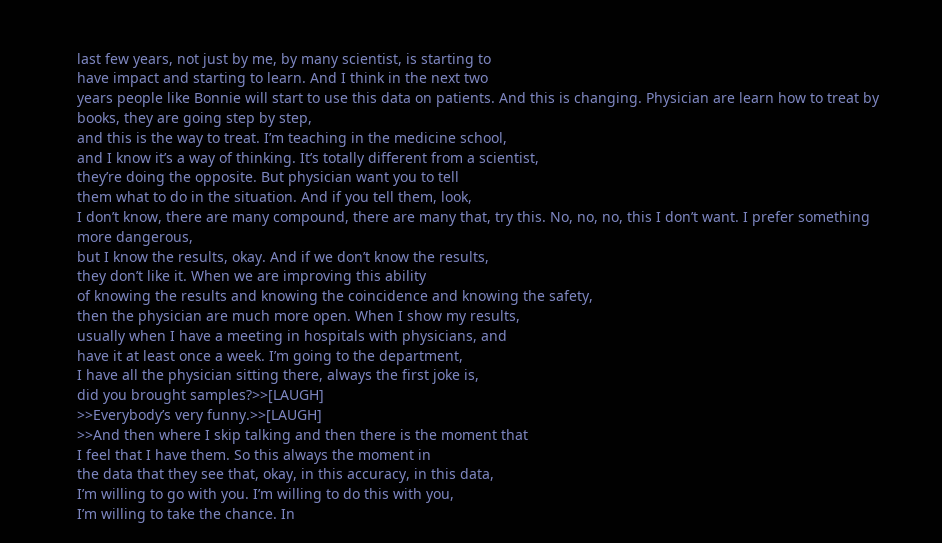last few years, not just by me, by many scientist, is starting to
have impact and starting to learn. And I think in the next two
years people like Bonnie will start to use this data on patients. And this is changing. Physician are learn how to treat by books, they are going step by step,
and this is the way to treat. I’m teaching in the medicine school,
and I know it’s a way of thinking. It’s totally different from a scientist,
they’re doing the opposite. But physician want you to tell
them what to do in the situation. And if you tell them, look,
I don’t know, there are many compound, there are many that, try this. No, no, no, this I don’t want. I prefer something more dangerous,
but I know the results, okay. And if we don’t know the results,
they don’t like it. When we are improving this ability
of knowing the results and knowing the coincidence and knowing the safety,
then the physician are much more open. When I show my results,
usually when I have a meeting in hospitals with physicians, and
have it at least once a week. I’m going to the department,
I have all the physician sitting there, always the first joke is,
did you brought samples?>>[LAUGH]
>>Everybody’s very funny.>>[LAUGH]
>>And then where I skip talking and then there is the moment that
I feel that I have them. So this always the moment in
the data that they see that, okay, in this accuracy, in this data,
I’m willing to go with you. I’m willing to do this with you,
I’m willing to take the chance. In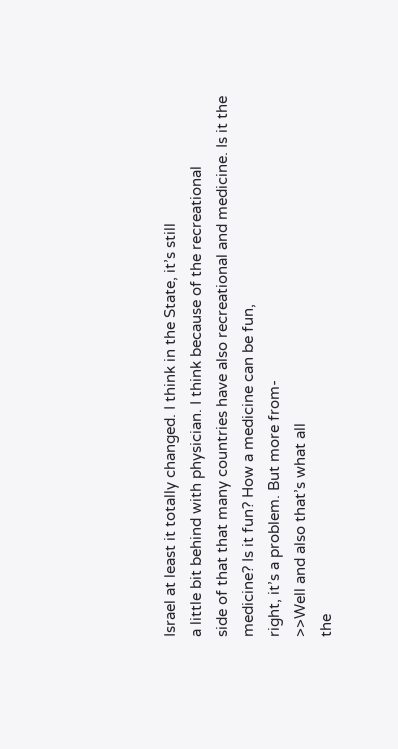Israel at least it totally changed. I think in the State, it’s still
a little bit behind with physician. I think because of the recreational
side of that that many countries have also recreational and medicine. Is it the medicine? Is it fun? How a medicine can be fun,
right, it’s a problem. But more from-
>>Well and also that’s what all
the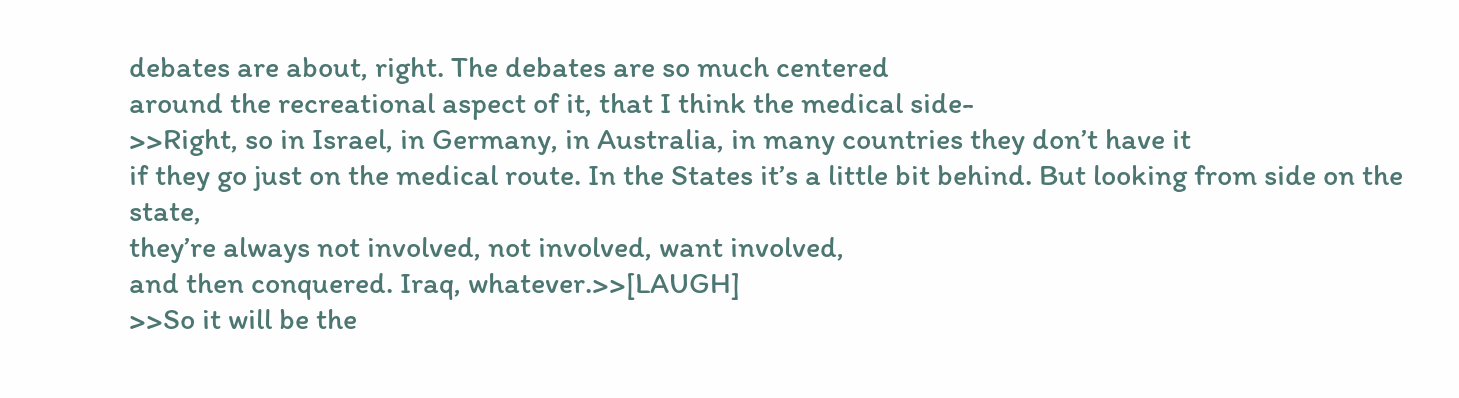debates are about, right. The debates are so much centered
around the recreational aspect of it, that I think the medical side-
>>Right, so in Israel, in Germany, in Australia, in many countries they don’t have it
if they go just on the medical route. In the States it’s a little bit behind. But looking from side on the state,
they’re always not involved, not involved, want involved,
and then conquered. Iraq, whatever.>>[LAUGH]
>>So it will be the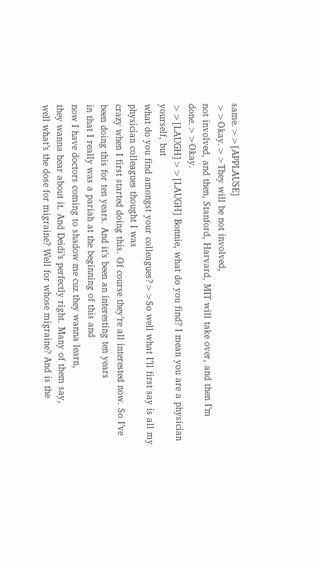same.>>[APPLAUSE]
>>Okay.>>They will be not involved,
not involved, and then, Stanford, Harvard, MIT will take over, and then I’m done.>>Okay.
>>[LAUGH]>>[LAUGH] Bonnie, what do you find? I mean you are a physician yourself, but
what do you find amongst your colleagues?>>So well what I’ll first say is all my physician colleagues thought I was
crazy when I first started doing this. Of course they’re all interested now. So I’ve been doing this for ten years. And it’s been an interesting ten years
in that I really was a pariah at the beginning of this and
now I have doctors coming to shadow me cuz they wanna learn,
they wanna hear about it. And Deidi’s perfectly right. Many of them say,
well what’s the dose for migraine? Well for whose migraine? And is the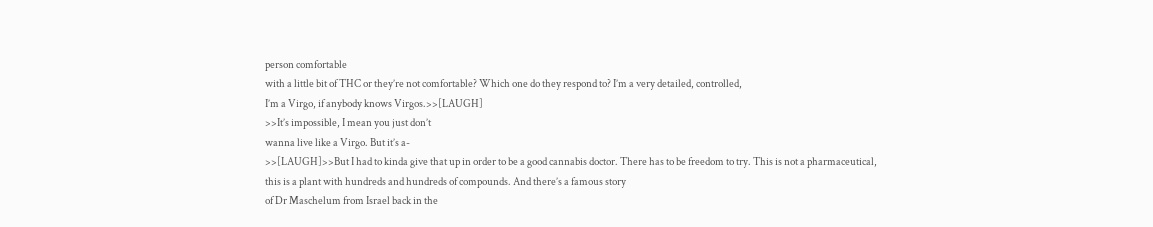person comfortable
with a little bit of THC or they’re not comfortable? Which one do they respond to? I’m a very detailed, controlled,
I’m a Virgo, if anybody knows Virgos.>>[LAUGH]
>>It’s impossible, I mean you just don’t
wanna live like a Virgo. But it’s a-
>>[LAUGH]>>But I had to kinda give that up in order to be a good cannabis doctor. There has to be freedom to try. This is not a pharmaceutical,
this is a plant with hundreds and hundreds of compounds. And there’s a famous story
of Dr Maschelum from Israel back in the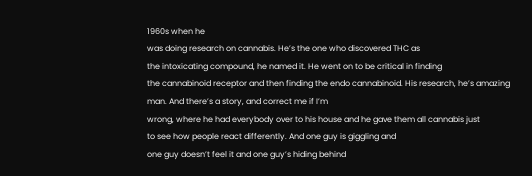1960s when he
was doing research on cannabis. He’s the one who discovered THC as
the intoxicating compound, he named it. He went on to be critical in finding
the cannabinoid receptor and then finding the endo cannabinoid. His research, he’s amazing man. And there’s a story, and correct me if I’m
wrong, where he had everybody over to his house and he gave them all cannabis just
to see how people react differently. And one guy is giggling and
one guy doesn’t feel it and one guy’s hiding behind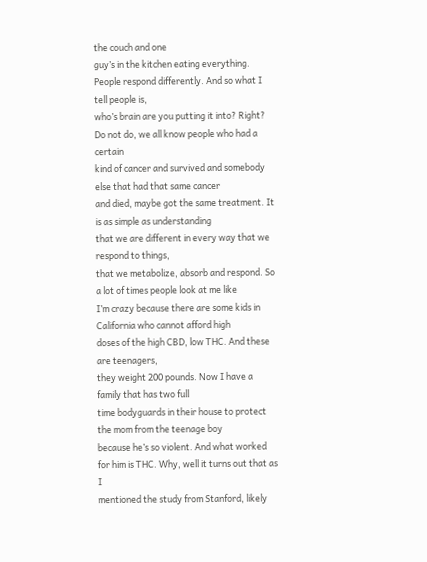the couch and one
guy’s in the kitchen eating everything. People respond differently. And so what I tell people is,
who’s brain are you putting it into? Right?
Do not do, we all know people who had a certain
kind of cancer and survived and somebody else that had that same cancer
and died, maybe got the same treatment. It is as simple as understanding
that we are different in every way that we respond to things,
that we metabolize, absorb and respond. So a lot of times people look at me like
I’m crazy because there are some kids in California who cannot afford high
doses of the high CBD, low THC. And these are teenagers,
they weight 200 pounds. Now I have a family that has two full
time bodyguards in their house to protect the mom from the teenage boy
because he’s so violent. And what worked for him is THC. Why, well it turns out that as I
mentioned the study from Stanford, likely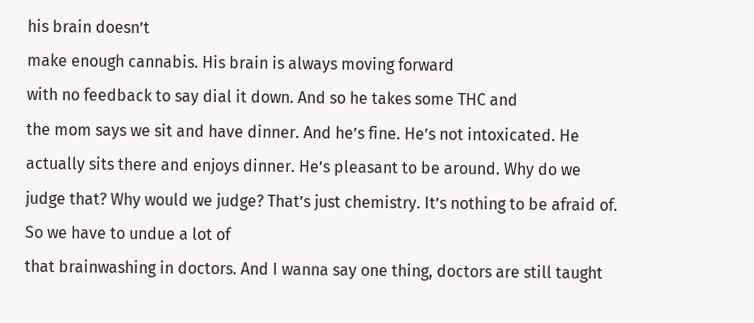his brain doesn’t
make enough cannabis. His brain is always moving forward
with no feedback to say dial it down. And so he takes some THC and
the mom says we sit and have dinner. And he’s fine. He’s not intoxicated. He actually sits there and enjoys dinner. He’s pleasant to be around. Why do we judge that? Why would we judge? That’s just chemistry. It’s nothing to be afraid of. So we have to undue a lot of
that brainwashing in doctors. And I wanna say one thing, doctors are still taught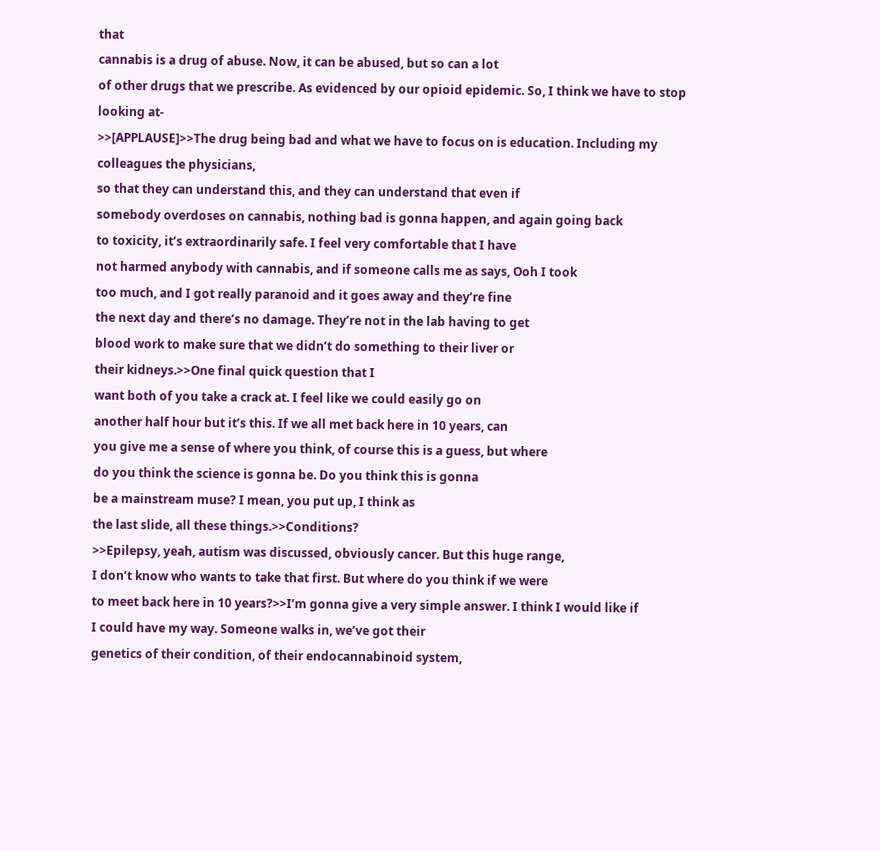that
cannabis is a drug of abuse. Now, it can be abused, but so can a lot
of other drugs that we prescribe. As evidenced by our opioid epidemic. So, I think we have to stop looking at-
>>[APPLAUSE]>>The drug being bad and what we have to focus on is education. Including my colleagues the physicians,
so that they can understand this, and they can understand that even if
somebody overdoses on cannabis, nothing bad is gonna happen, and again going back
to toxicity, it’s extraordinarily safe. I feel very comfortable that I have
not harmed anybody with cannabis, and if someone calls me as says, Ooh I took
too much, and I got really paranoid and it goes away and they’re fine
the next day and there’s no damage. They’re not in the lab having to get
blood work to make sure that we didn’t do something to their liver or
their kidneys.>>One final quick question that I
want both of you take a crack at. I feel like we could easily go on
another half hour but it’s this. If we all met back here in 10 years, can
you give me a sense of where you think, of course this is a guess, but where
do you think the science is gonna be. Do you think this is gonna
be a mainstream muse? I mean, you put up, I think as
the last slide, all these things.>>Conditions?
>>Epilepsy, yeah, autism was discussed, obviously cancer. But this huge range,
I don’t know who wants to take that first. But where do you think if we were
to meet back here in 10 years?>>I’m gonna give a very simple answer. I think I would like if
I could have my way. Someone walks in, we’ve got their
genetics of their condition, of their endocannabinoid system,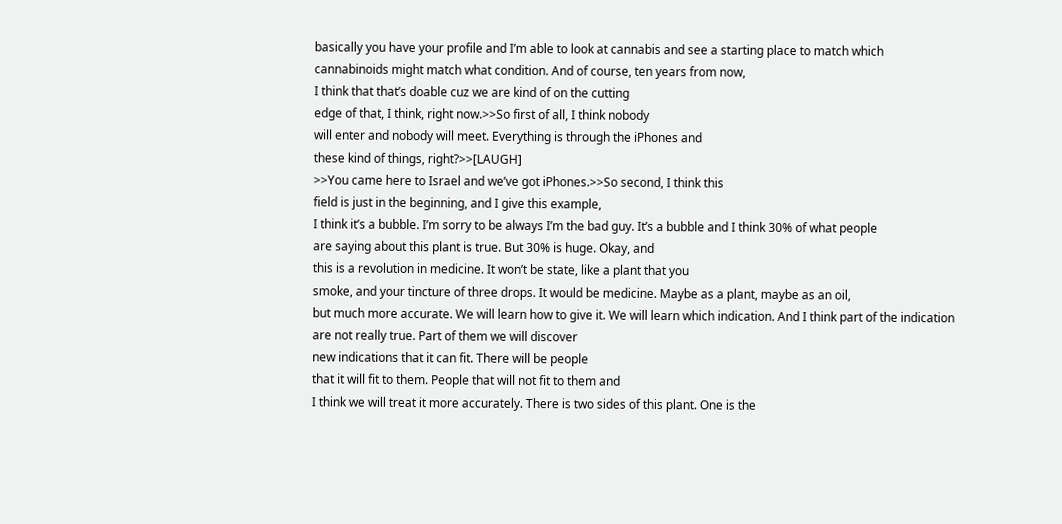basically you have your profile and I’m able to look at cannabis and see a starting place to match which
cannabinoids might match what condition. And of course, ten years from now,
I think that that’s doable cuz we are kind of on the cutting
edge of that, I think, right now.>>So first of all, I think nobody
will enter and nobody will meet. Everything is through the iPhones and
these kind of things, right?>>[LAUGH]
>>You came here to Israel and we’ve got iPhones.>>So second, I think this
field is just in the beginning, and I give this example,
I think it’s a bubble. I’m sorry to be always I’m the bad guy. It’s a bubble and I think 30% of what people
are saying about this plant is true. But 30% is huge. Okay, and
this is a revolution in medicine. It won’t be state, like a plant that you
smoke, and your tincture of three drops. It would be medicine. Maybe as a plant, maybe as an oil,
but much more accurate. We will learn how to give it. We will learn which indication. And I think part of the indication
are not really true. Part of them we will discover
new indications that it can fit. There will be people
that it will fit to them. People that will not fit to them and
I think we will treat it more accurately. There is two sides of this plant. One is the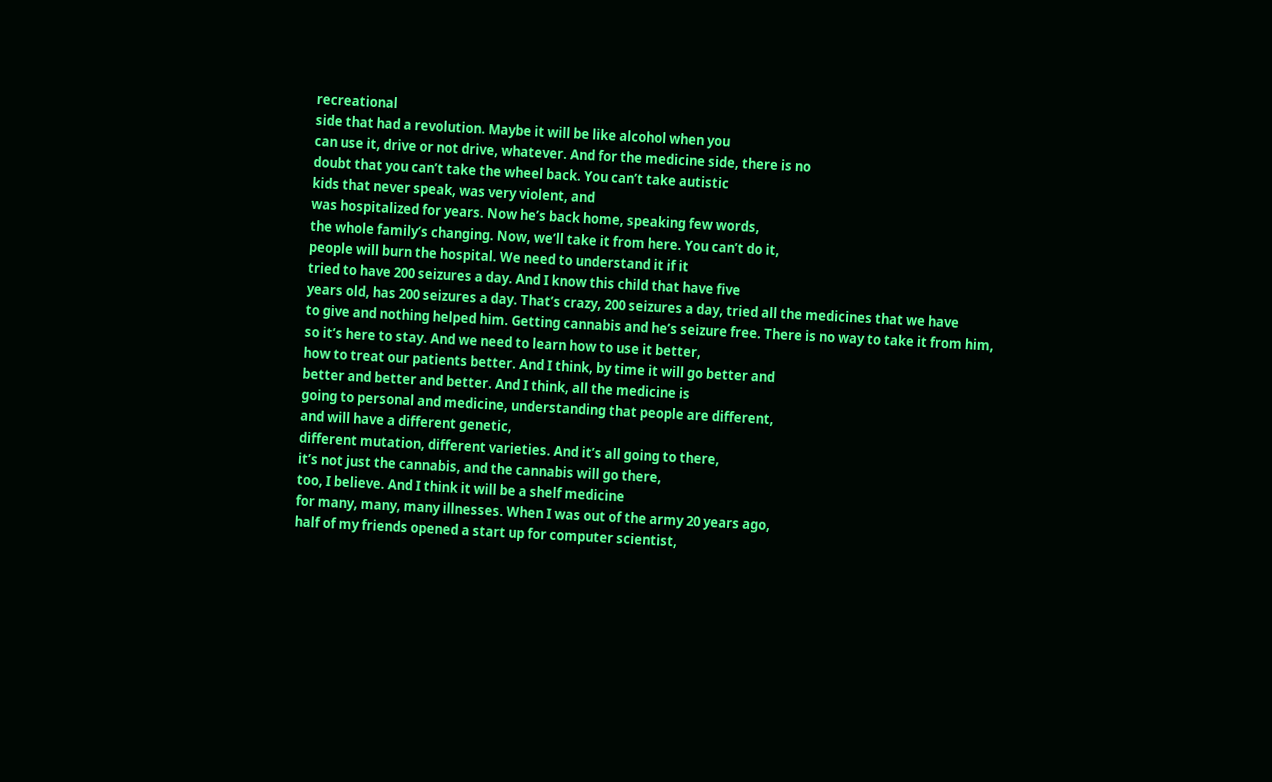recreational
side that had a revolution. Maybe it will be like alcohol when you
can use it, drive or not drive, whatever. And for the medicine side, there is no
doubt that you can’t take the wheel back. You can’t take autistic
kids that never speak, was very violent, and
was hospitalized for years. Now he’s back home, speaking few words,
the whole family’s changing. Now, we’ll take it from here. You can’t do it,
people will burn the hospital. We need to understand it if it
tried to have 200 seizures a day. And I know this child that have five
years old, has 200 seizures a day. That’s crazy, 200 seizures a day, tried all the medicines that we have
to give and nothing helped him. Getting cannabis and he’s seizure free. There is no way to take it from him,
so it’s here to stay. And we need to learn how to use it better,
how to treat our patients better. And I think, by time it will go better and
better and better and better. And I think, all the medicine is
going to personal and medicine, understanding that people are different,
and will have a different genetic,
different mutation, different varieties. And it’s all going to there,
it’s not just the cannabis, and the cannabis will go there,
too, I believe. And I think it will be a shelf medicine
for many, many, many illnesses. When I was out of the army 20 years ago,
half of my friends opened a start up for computer scientist,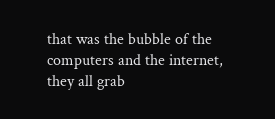that was the bubble of the computers and the internet,
they all grab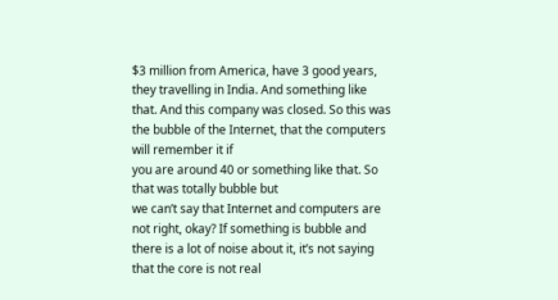$3 million from America, have 3 good years,
they travelling in India. And something like that. And this company was closed. So this was the bubble of the Internet, that the computers will remember it if
you are around 40 or something like that. So that was totally bubble but
we can’t say that Internet and computers are not right, okay? If something is bubble and
there is a lot of noise about it, it’s not saying that the core is not real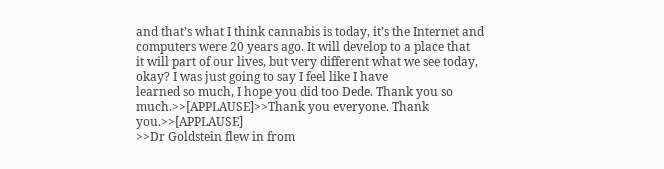and that’s what I think cannabis is today, it’s the Internet and
computers were 20 years ago. It will develop to a place that
it will part of our lives, but very different what we see today, okay? I was just going to say I feel like I have
learned so much, I hope you did too Dede. Thank you so much.>>[APPLAUSE]>>Thank you everyone. Thank you.>>[APPLAUSE]
>>Dr Goldstein flew in from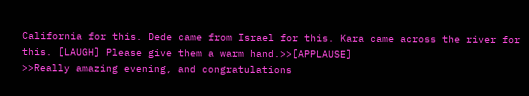California for this. Dede came from Israel for this. Kara came across the river for this. [LAUGH] Please give them a warm hand.>>[APPLAUSE]
>>Really amazing evening, and congratulations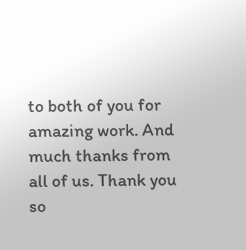to both of you for
amazing work. And much thanks from all of us. Thank you so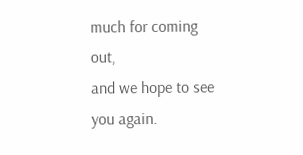much for coming out,
and we hope to see you again.